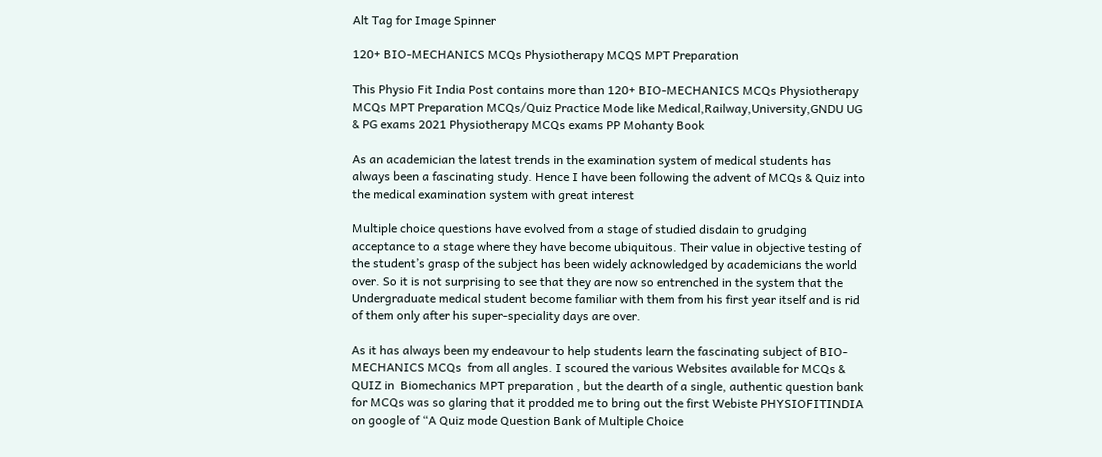Alt Tag for Image Spinner

120+ BIO-MECHANICS MCQs Physiotherapy MCQS MPT Preparation

This Physio Fit India Post contains more than 120+ BIO-MECHANICS MCQs Physiotherapy MCQs MPT Preparation MCQs/Quiz Practice Mode like Medical,Railway,University,GNDU UG & PG exams 2021 Physiotherapy MCQs exams PP Mohanty Book

As an academician the latest trends in the examination system of medical students has always been a fascinating study. Hence I have been following the advent of MCQs & Quiz into the medical examination system with great interest

Multiple choice questions have evolved from a stage of studied disdain to grudging acceptance to a stage where they have become ubiquitous. Their value in objective testing of the student’s grasp of the subject has been widely acknowledged by academicians the world over. So it is not surprising to see that they are now so entrenched in the system that the Undergraduate medical student become familiar with them from his first year itself and is rid of them only after his super-speciality days are over.

As it has always been my endeavour to help students learn the fascinating subject of BIO-MECHANICS MCQs  from all angles. I scoured the various Websites available for MCQs & QUIZ in  Biomechanics MPT preparation , but the dearth of a single, authentic question bank for MCQs was so glaring that it prodded me to bring out the first Webiste PHYSIOFITINDIA on google of “A Quiz mode Question Bank of Multiple Choice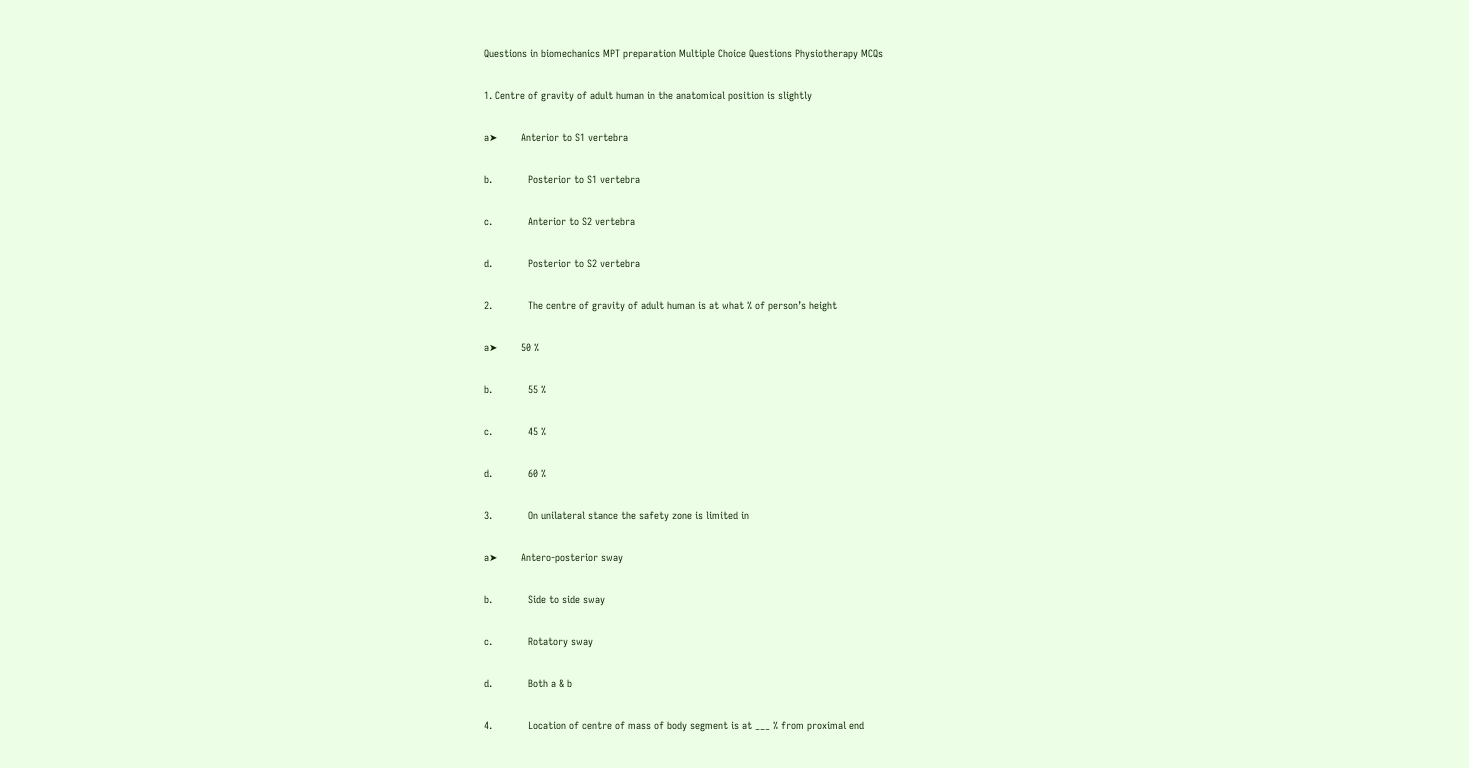Questions in biomechanics MPT preparation Multiple Choice Questions Physiotherapy MCQs

1. Centre of gravity of adult human in the anatomical position is slightly

a➤        Anterior to S1 vertebra

b.            Posterior to S1 vertebra

c.            Anterior to S2 vertebra

d.            Posterior to S2 vertebra

2.            The centre of gravity of adult human is at what % of person’s height

a➤        50 %

b.            55 %

c.            45 %

d.            60 %

3.            On unilateral stance the safety zone is limited in

a➤        Antero-posterior sway

b.            Side to side sway

c.            Rotatory sway

d.            Both a & b

4.            Location of centre of mass of body segment is at ___ % from proximal end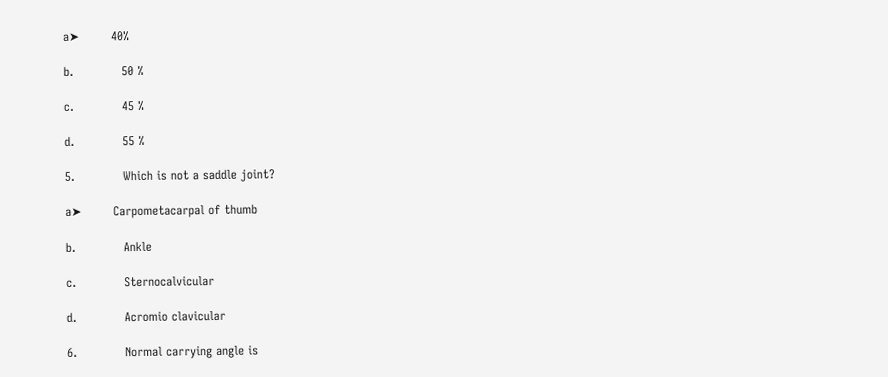a➤        40%

b.            50 %

c.            45 %

d.            55 %

5.            Which is not a saddle joint?

a➤        Carpometacarpal of thumb

b.            Ankle

c.            Sternocalvicular

d.            Acromio clavicular

6.            Normal carrying angle is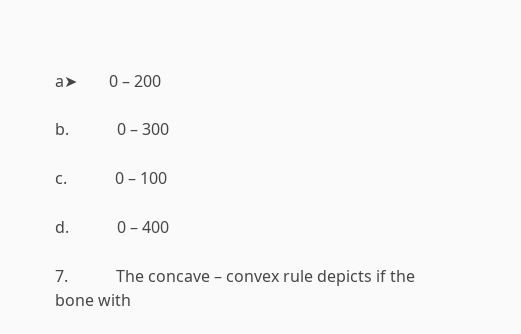a➤        0 – 200

b.            0 – 300

c.            0 – 100

d.            0 – 400

7.            The concave – convex rule depicts if the bone with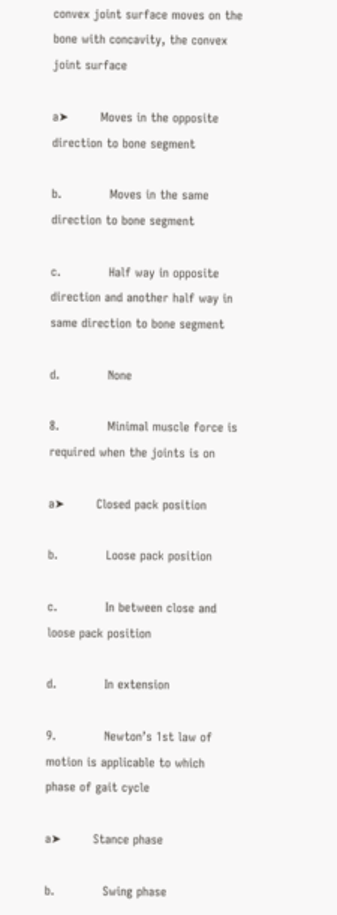convex joint surface moves on the bone with concavity, the convex joint surface

a➤        Moves in the opposite direction to bone segment

b.            Moves in the same direction to bone segment

c.            Half way in opposite direction and another half way in same direction to bone segment

d.            None

8.            Minimal muscle force is required when the joints is on

a➤        Closed pack position

b.            Loose pack position

c.            In between close and loose pack position

d.            In extension

9.            Newton’s 1st law of motion is applicable to which phase of gait cycle

a➤        Stance phase

b.            Swing phase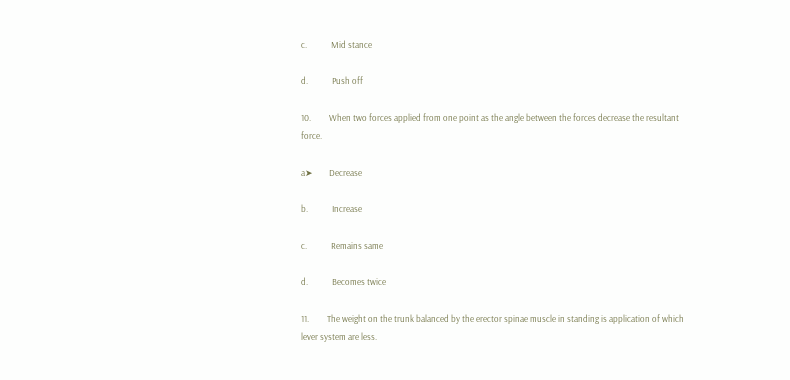c.            Mid stance

d.            Push off

10.         When two forces applied from one point as the angle between the forces decrease the resultant force.

a➤        Decrease

b.            Increase

c.            Remains same

d.            Becomes twice

11.         The weight on the trunk balanced by the erector spinae muscle in standing is application of which lever system are less.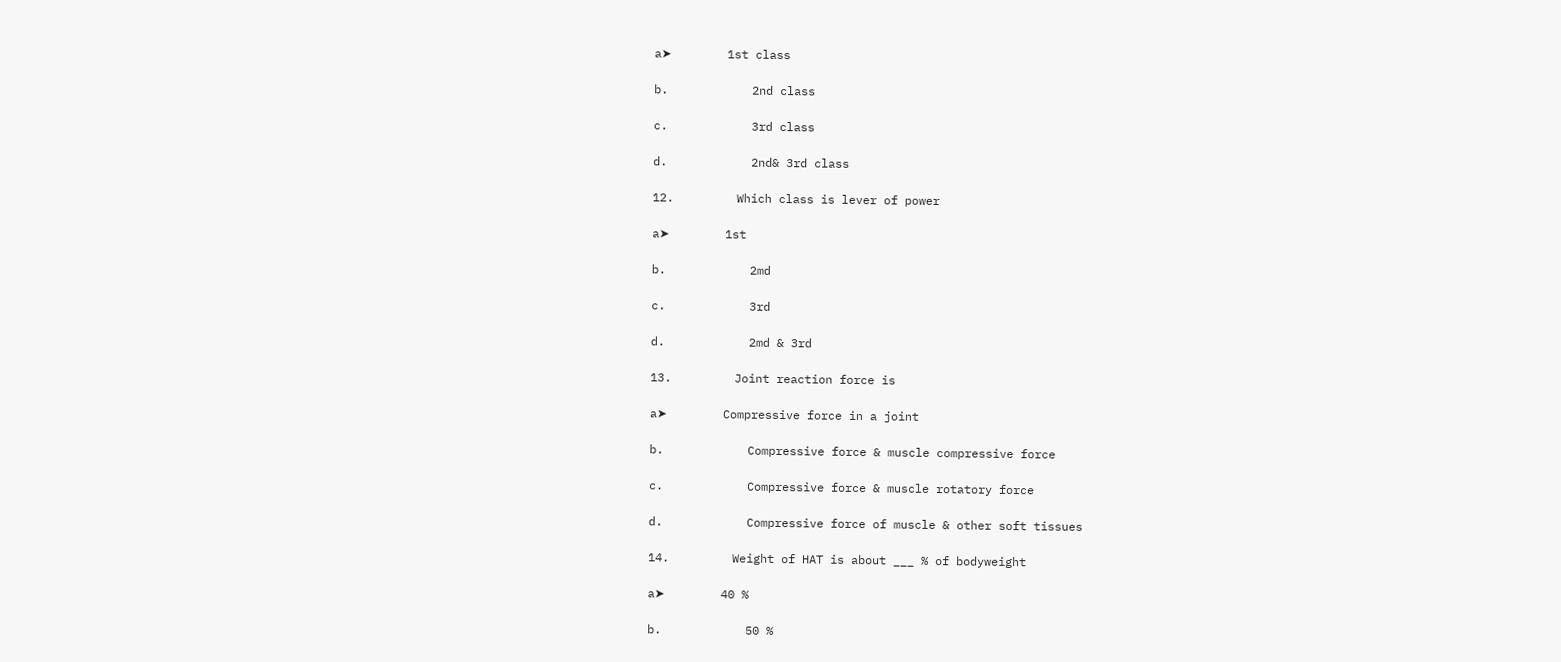a➤        1st class

b.            2nd class

c.            3rd class

d.            2nd& 3rd class

12.         Which class is lever of power

a➤        1st

b.            2md

c.            3rd

d.            2md & 3rd

13.         Joint reaction force is

a➤        Compressive force in a joint

b.            Compressive force & muscle compressive force

c.            Compressive force & muscle rotatory force

d.            Compressive force of muscle & other soft tissues

14.         Weight of HAT is about ___ % of bodyweight

a➤        40 %

b.            50 %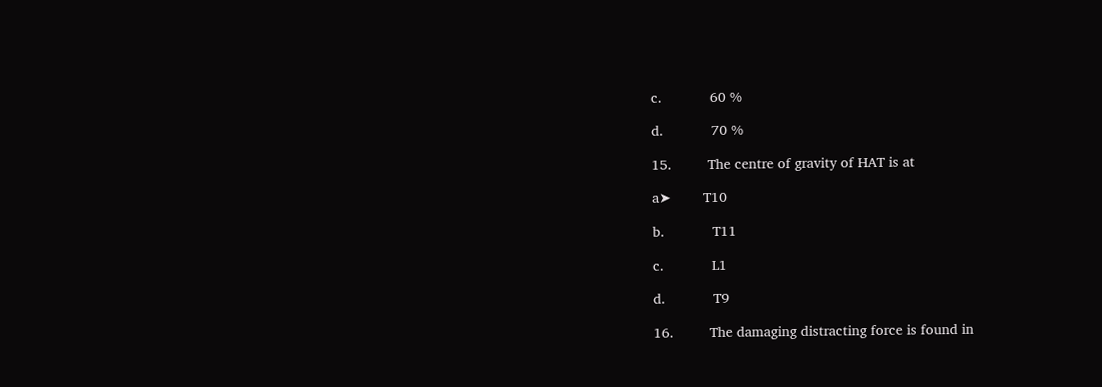c.            60 %

d.            70 %

15.         The centre of gravity of HAT is at

a➤        T10

b.            T11

c.            L1

d.            T9

16.         The damaging distracting force is found in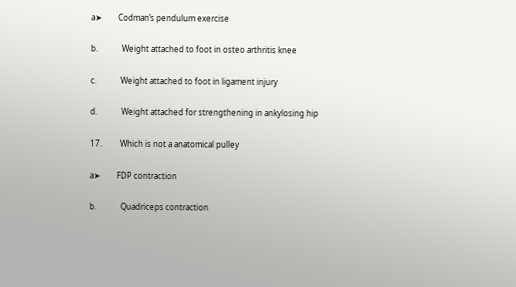a➤        Codman’s pendulum exercise

b.            Weight attached to foot in osteo arthritis knee

c.            Weight attached to foot in ligament injury

d.            Weight attached for strengthening in ankylosing hip

17.         Which is not a anatomical pulley

a➤        FDP contraction

b.            Quadriceps contraction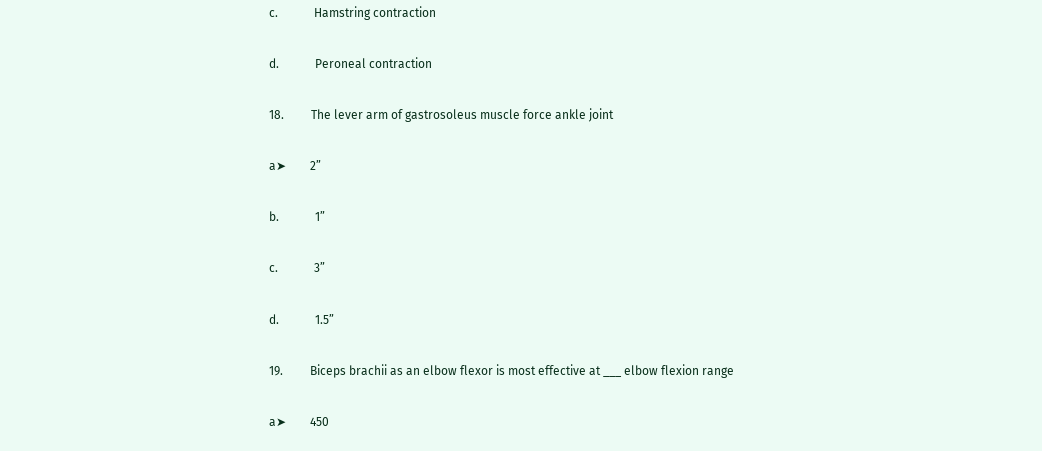c.            Hamstring contraction

d.            Peroneal contraction

18.         The lever arm of gastrosoleus muscle force ankle joint

a➤        2”

b.            1”

c.            3”

d.            1.5”

19.         Biceps brachii as an elbow flexor is most effective at ___ elbow flexion range

a➤        450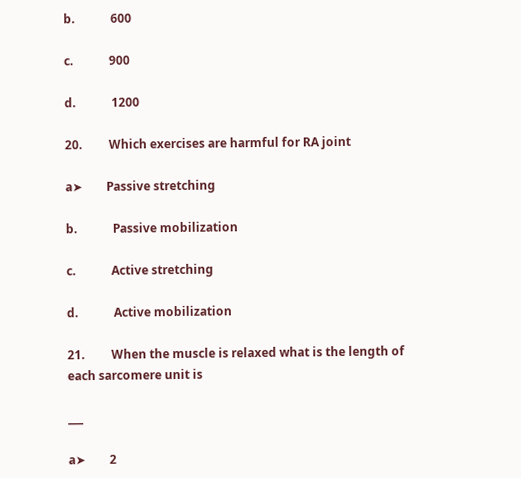b.            600

c.            900

d.            1200

20.         Which exercises are harmful for RA joint

a➤        Passive stretching

b.            Passive mobilization

c.            Active stretching

d.            Active mobilization

21.         When the muscle is relaxed what is the length of each sarcomere unit is

___

a➤        2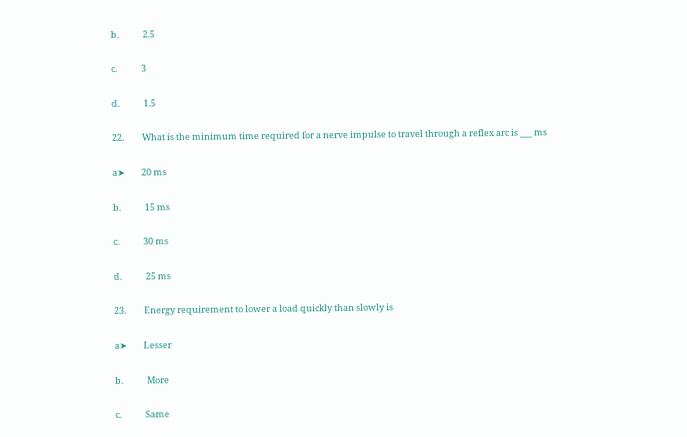b.            2.5

c.            3

d.            1.5

22.         What is the minimum time required for a nerve impulse to travel through a reflex arc is ___ ms

a➤        20 ms

b.            15 ms

c.            30 ms

d.            25 ms

23.         Energy requirement to lower a load quickly than slowly is

a➤        Lesser

b.            More

c.            Same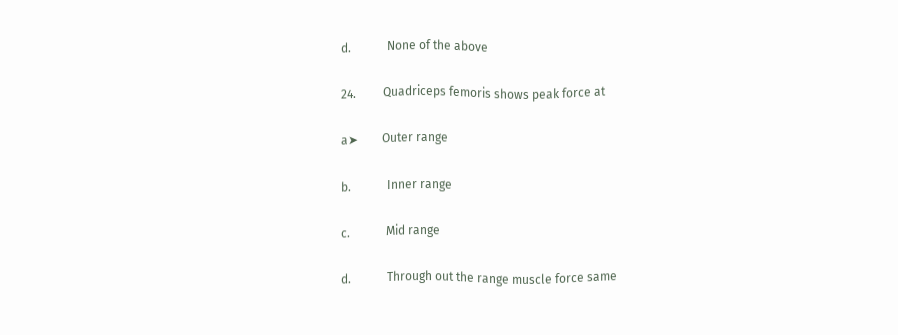d.            None of the above

24.         Quadriceps femoris shows peak force at

a➤        Outer range

b.            Inner range

c.            Mid range

d.            Through out the range muscle force same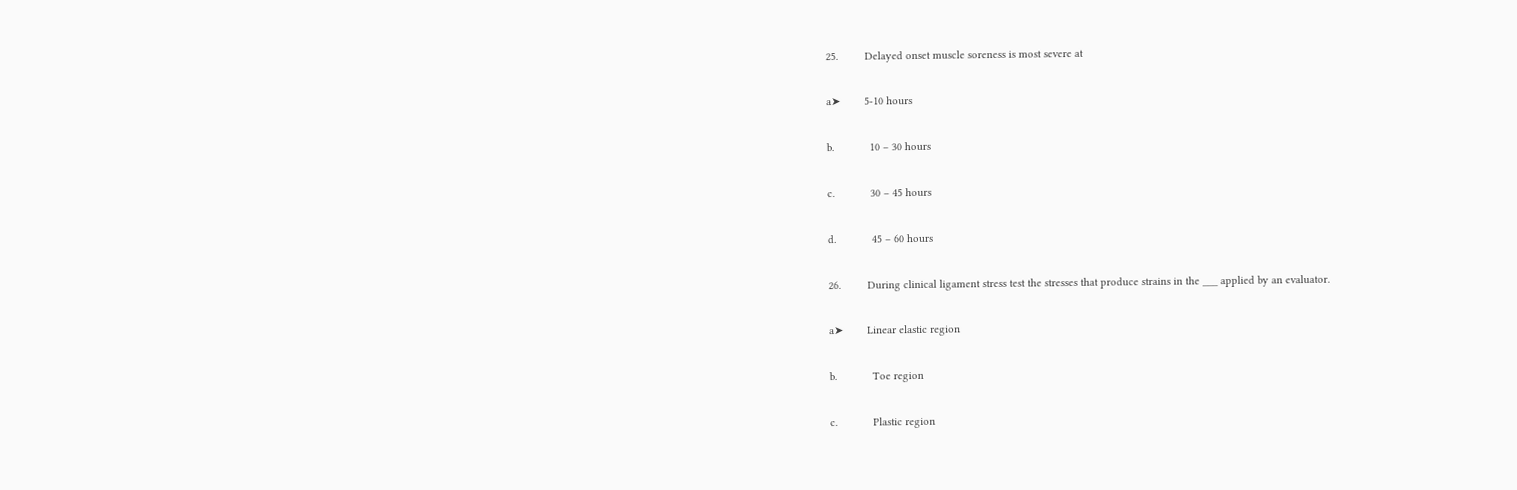25.         Delayed onset muscle soreness is most severe at

a➤        5-10 hours

b.            10 – 30 hours

c.            30 – 45 hours

d.            45 – 60 hours

26.         During clinical ligament stress test the stresses that produce strains in the ___ applied by an evaluator.

a➤        Linear elastic region

b.            Toe region

c.            Plastic region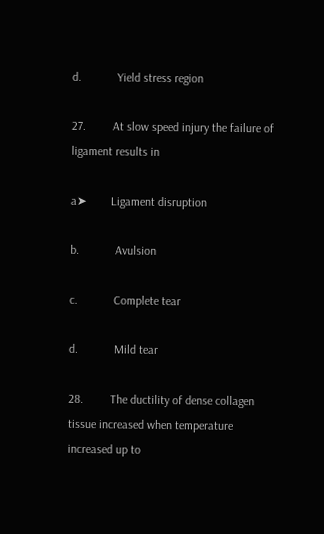d.            Yield stress region

27.         At slow speed injury the failure of ligament results in

a➤        Ligament disruption

b.            Avulsion

c.            Complete tear

d.            Mild tear

28.         The ductility of dense collagen tissue increased when temperature increased up to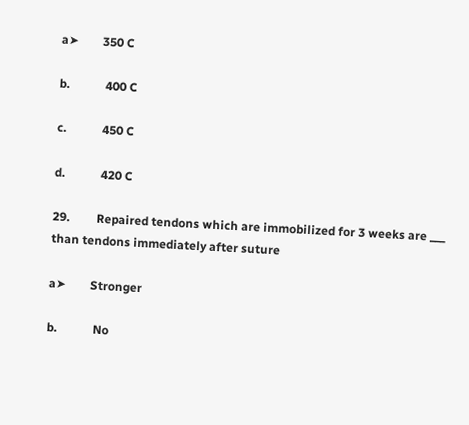a➤        350 C

b.            400 C

c.            450 C

d.            420 C

29.         Repaired tendons which are immobilized for 3 weeks are ___ than tendons immediately after suture

a➤        Stronger

b.            No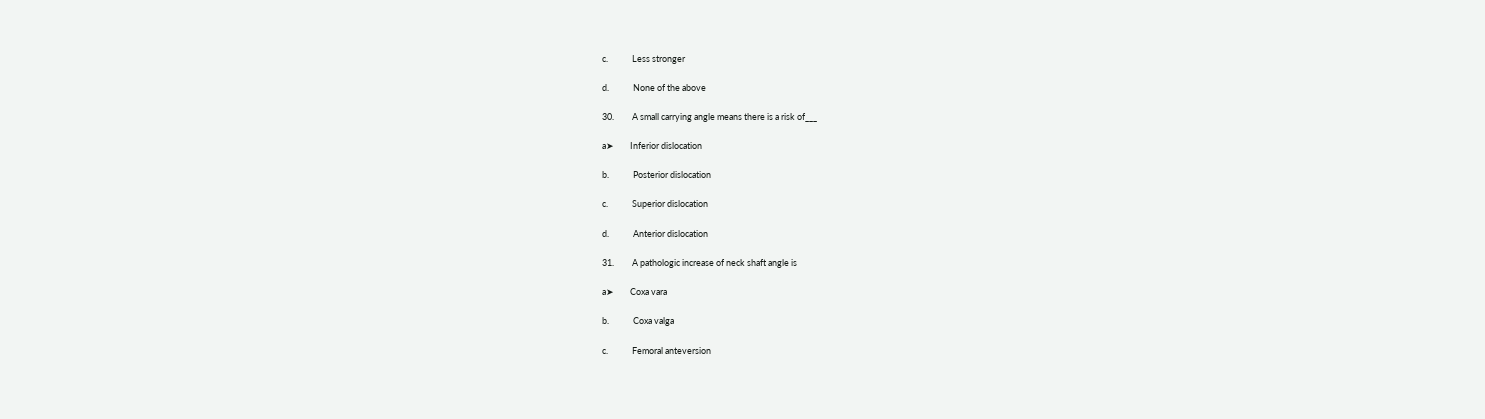c.            Less stronger

d.            None of the above

30.         A small carrying angle means there is a risk of___

a➤        Inferior dislocation

b.            Posterior dislocation

c.            Superior dislocation

d.            Anterior dislocation

31.         A pathologic increase of neck shaft angle is

a➤        Coxa vara

b.            Coxa valga

c.            Femoral anteversion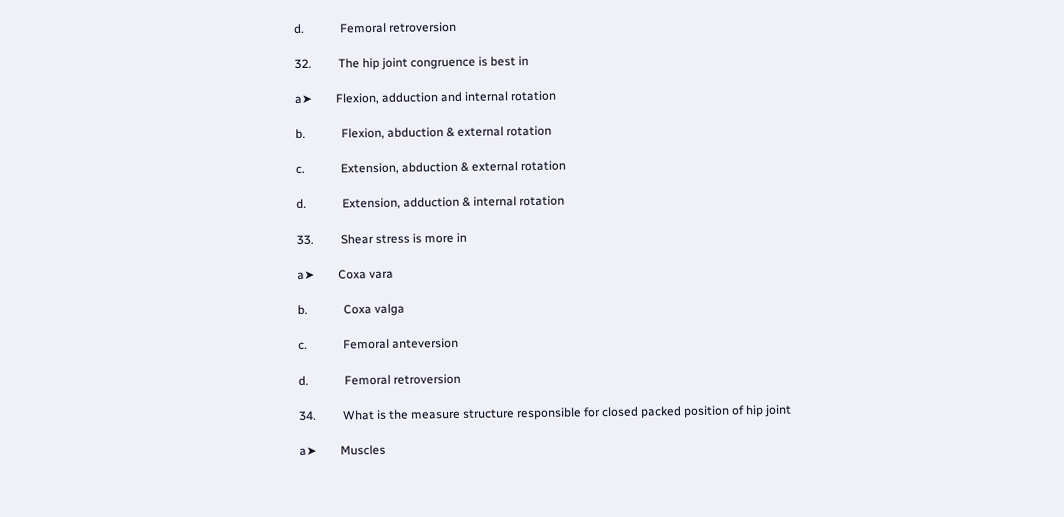d.            Femoral retroversion

32.         The hip joint congruence is best in

a➤        Flexion, adduction and internal rotation

b.            Flexion, abduction & external rotation

c.            Extension, abduction & external rotation

d.            Extension, adduction & internal rotation

33.         Shear stress is more in

a➤        Coxa vara

b.            Coxa valga

c.            Femoral anteversion

d.            Femoral retroversion

34.         What is the measure structure responsible for closed packed position of hip joint

a➤        Muscles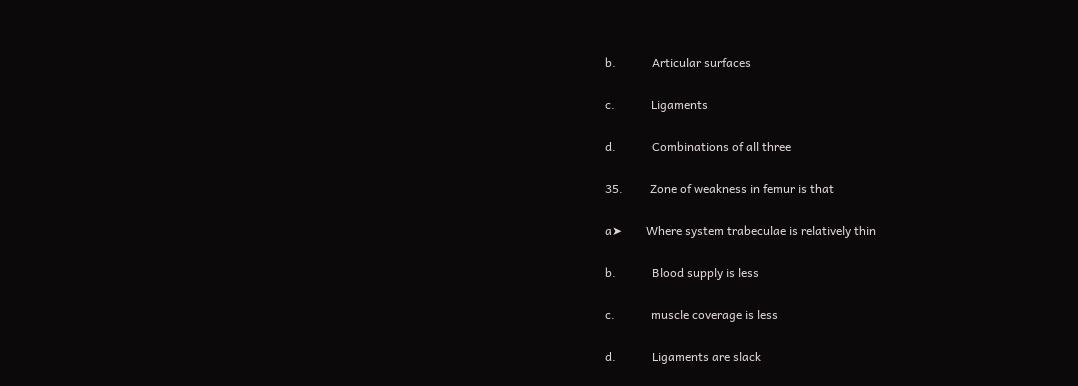b.            Articular surfaces

c.            Ligaments

d.            Combinations of all three

35.         Zone of weakness in femur is that

a➤        Where system trabeculae is relatively thin

b.            Blood supply is less

c.            muscle coverage is less

d.            Ligaments are slack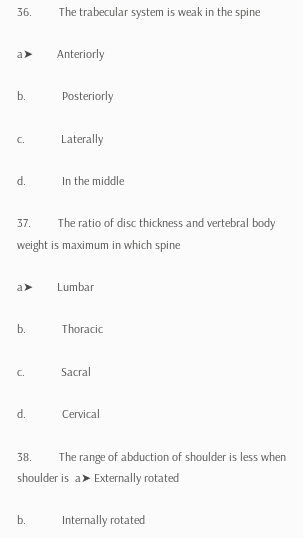36.         The trabecular system is weak in the spine

a➤        Anteriorly

b.            Posteriorly

c.            Laterally

d.            In the middle

37.         The ratio of disc thickness and vertebral body weight is maximum in which spine

a➤        Lumbar

b.            Thoracic

c.            Sacral

d.            Cervical

38.         The range of abduction of shoulder is less when shoulder is  a➤ Externally rotated

b.            Internally rotated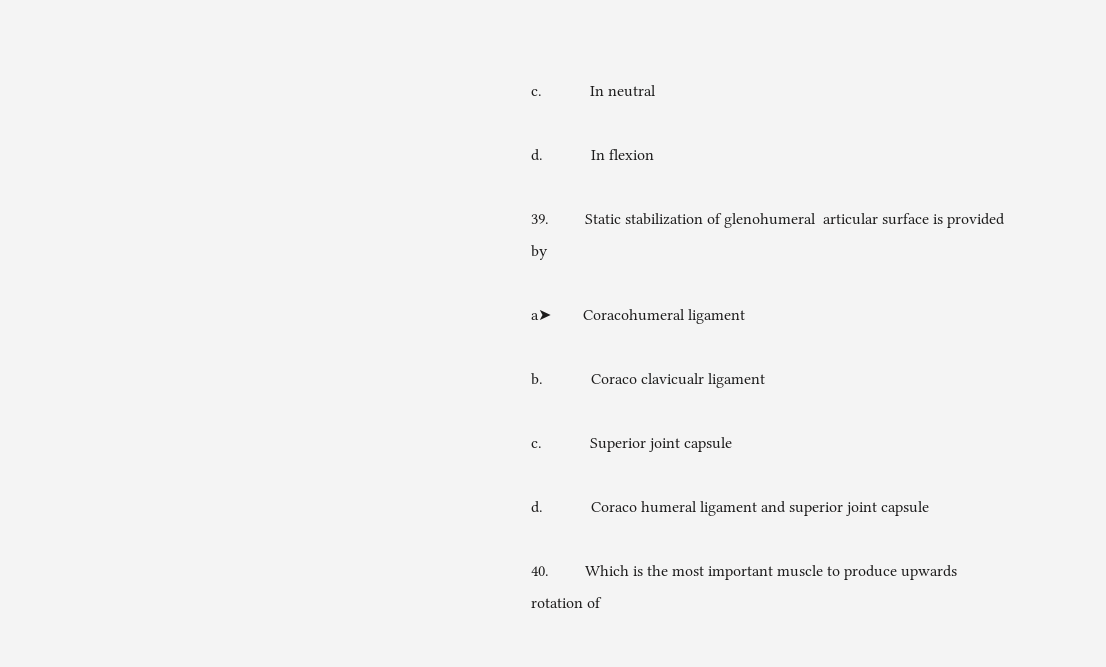c.            In neutral

d.            In flexion

39.         Static stabilization of glenohumeral  articular surface is provided by

a➤        Coracohumeral ligament

b.            Coraco clavicualr ligament

c.            Superior joint capsule

d.            Coraco humeral ligament and superior joint capsule

40.         Which is the most important muscle to produce upwards rotation of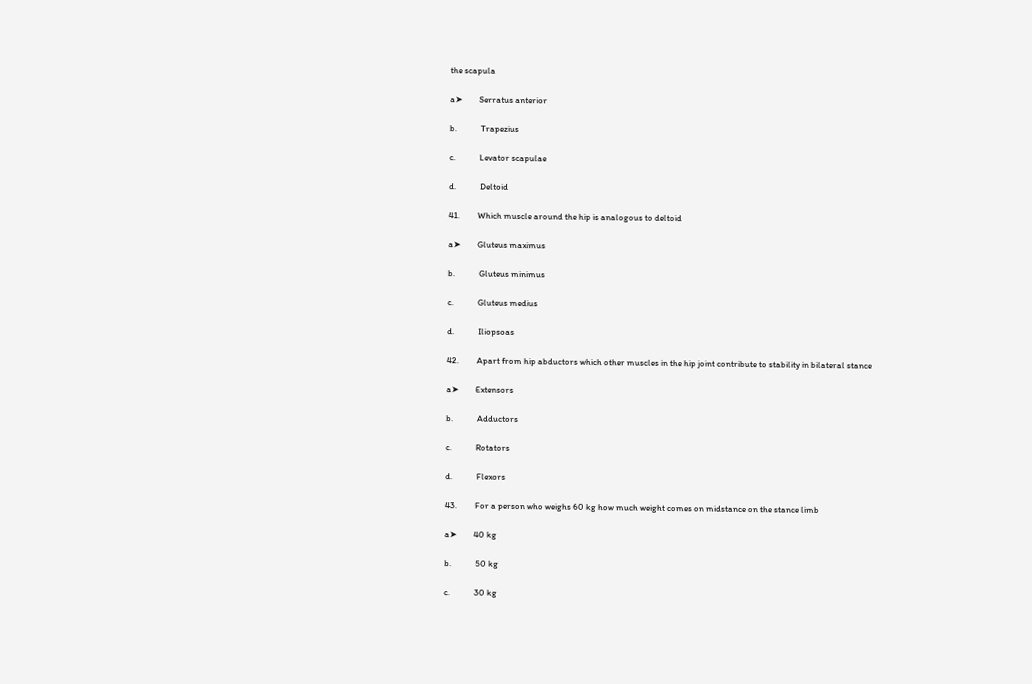the scapula

a➤        Serratus anterior

b.            Trapezius

c.            Levator scapulae

d.            Deltoid

41.         Which muscle around the hip is analogous to deltoid

a➤        Gluteus maximus

b.            Gluteus minimus

c.            Gluteus medius

d.            Iliopsoas

42.         Apart from hip abductors which other muscles in the hip joint contribute to stability in bilateral stance

a➤        Extensors

b.            Adductors

c.            Rotators

d.            Flexors

43.         For a person who weighs 60 kg how much weight comes on midstance on the stance limb

a➤        40 kg

b.            50 kg

c.            30 kg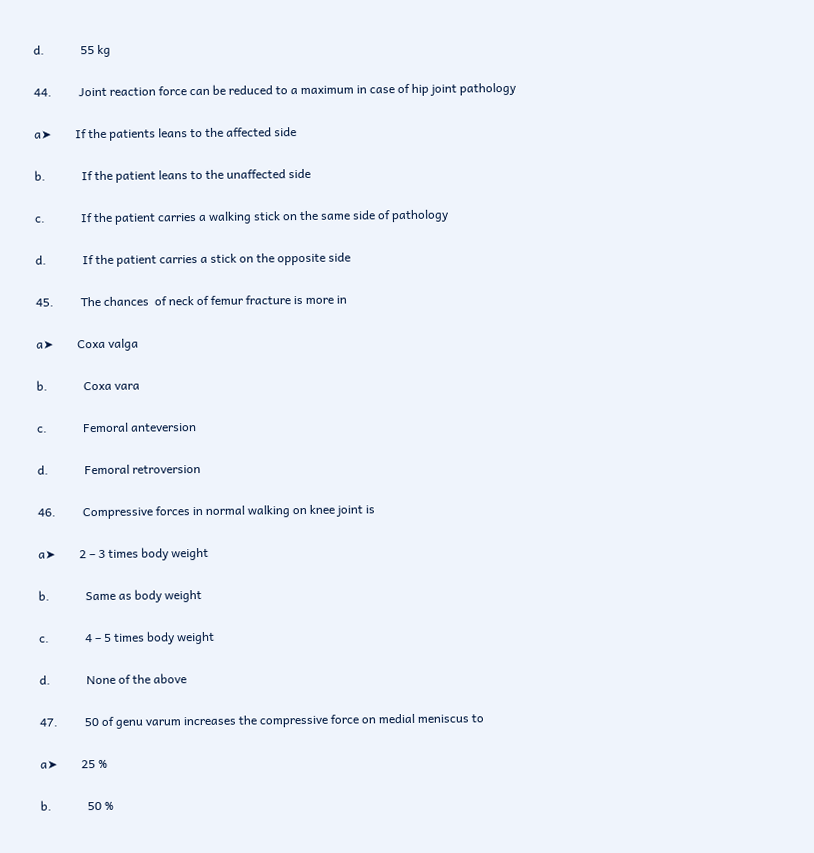d.            55 kg

44.         Joint reaction force can be reduced to a maximum in case of hip joint pathology

a➤        If the patients leans to the affected side

b.            If the patient leans to the unaffected side

c.            If the patient carries a walking stick on the same side of pathology

d.            If the patient carries a stick on the opposite side

45.         The chances  of neck of femur fracture is more in

a➤        Coxa valga

b.            Coxa vara

c.            Femoral anteversion

d.            Femoral retroversion

46.         Compressive forces in normal walking on knee joint is

a➤        2 – 3 times body weight

b.            Same as body weight

c.            4 – 5 times body weight

d.            None of the above

47.         50 of genu varum increases the compressive force on medial meniscus to

a➤        25 %

b.            50 %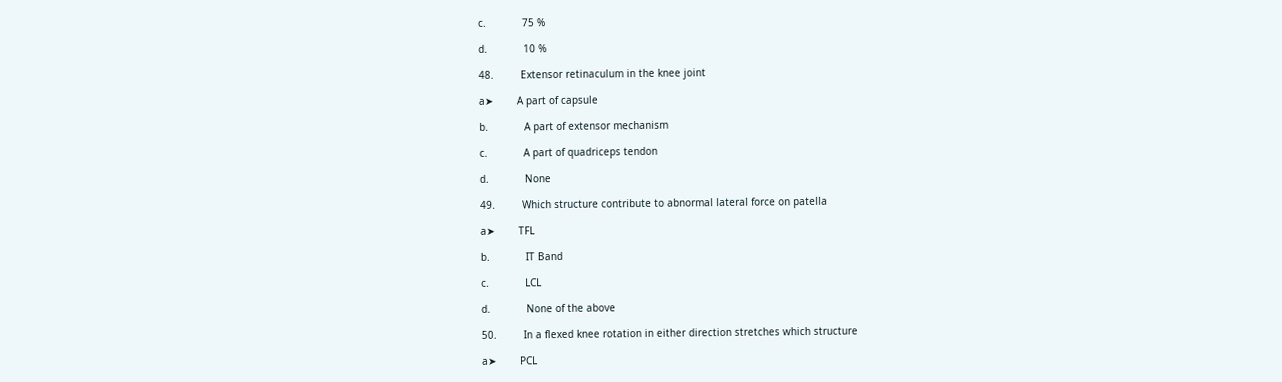c.            75 %

d.            10 %

48.         Extensor retinaculum in the knee joint

a➤        A part of capsule

b.            A part of extensor mechanism

c.            A part of quadriceps tendon

d.            None

49.         Which structure contribute to abnormal lateral force on patella

a➤        TFL

b.            IT Band

c.            LCL

d.            None of the above

50.         In a flexed knee rotation in either direction stretches which structure

a➤        PCL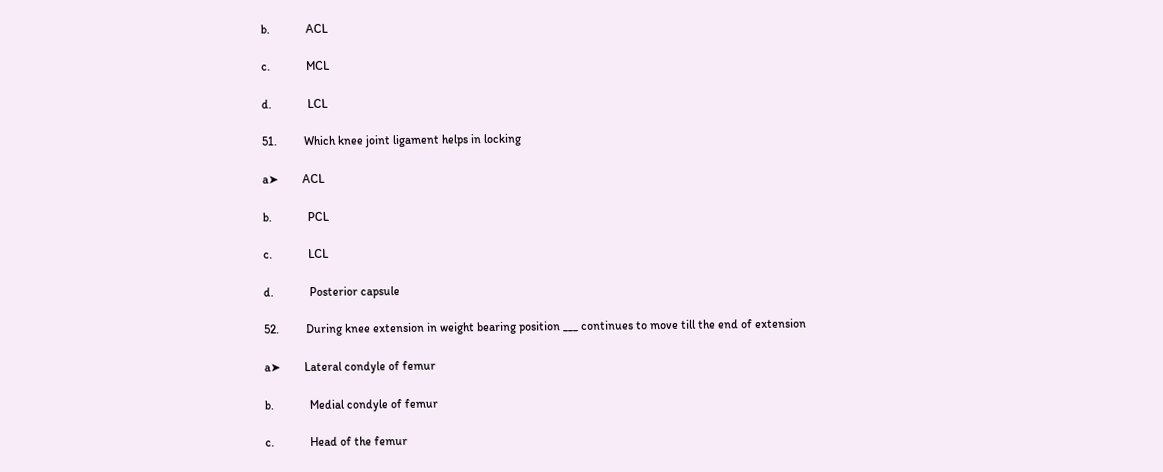b.            ACL

c.            MCL

d.            LCL

51.         Which knee joint ligament helps in locking

a➤        ACL

b.            PCL

c.            LCL

d.            Posterior capsule

52.         During knee extension in weight bearing position ___ continues to move till the end of extension

a➤        Lateral condyle of femur

b.            Medial condyle of femur

c.            Head of the femur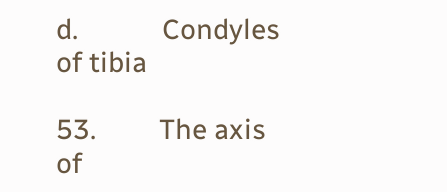d.            Condyles of tibia

53.         The axis of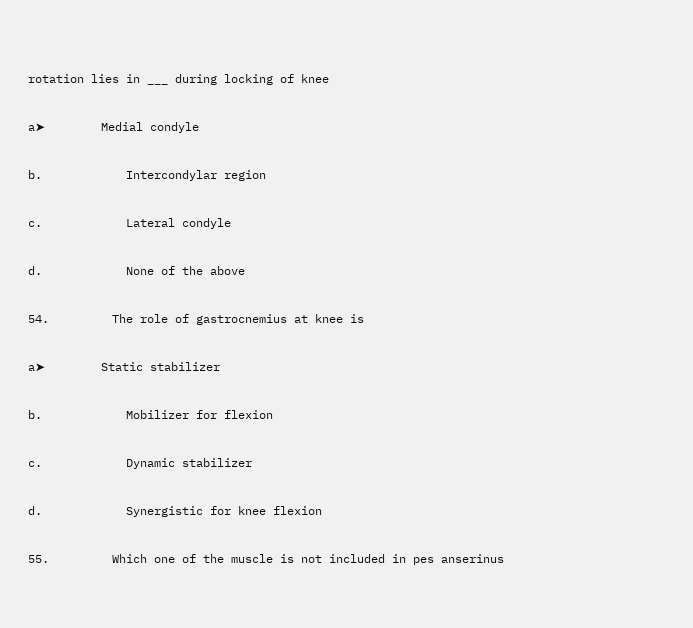rotation lies in ___ during locking of knee

a➤        Medial condyle

b.            Intercondylar region

c.            Lateral condyle

d.            None of the above

54.         The role of gastrocnemius at knee is

a➤        Static stabilizer

b.            Mobilizer for flexion

c.            Dynamic stabilizer

d.            Synergistic for knee flexion

55.         Which one of the muscle is not included in pes anserinus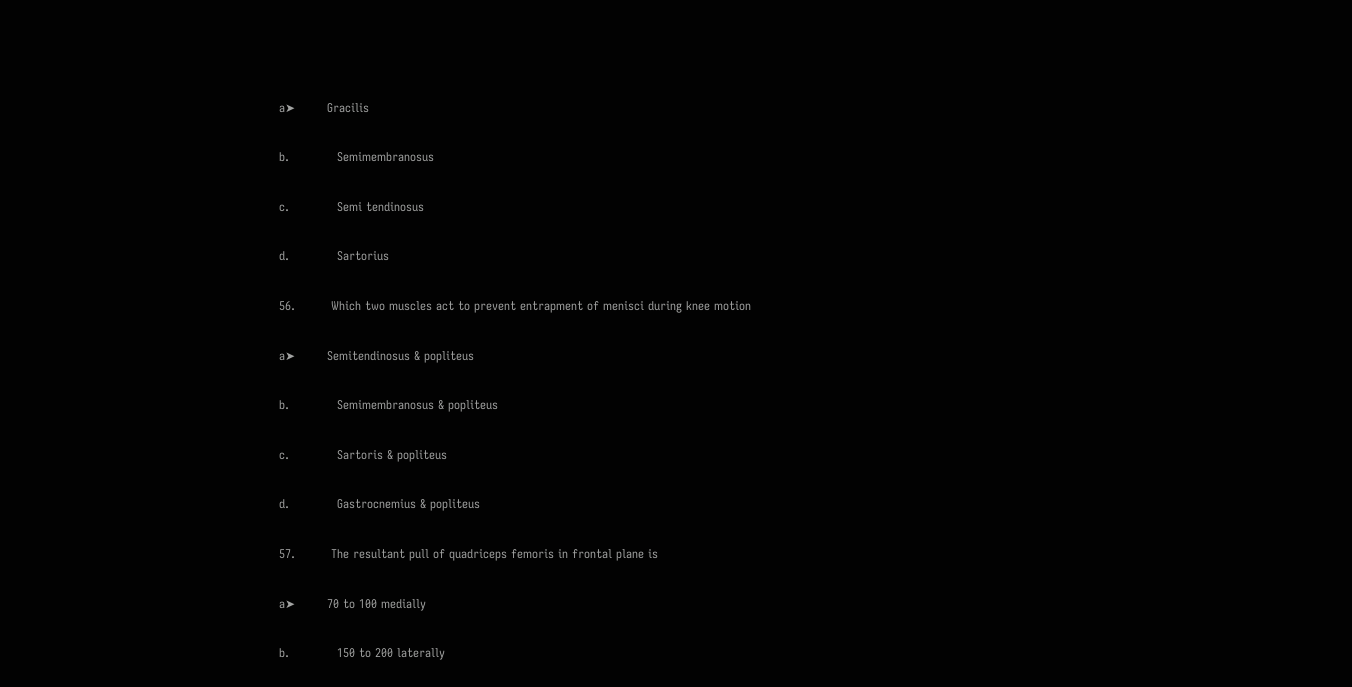a➤        Gracilis

b.            Semimembranosus

c.            Semi tendinosus

d.            Sartorius

56.         Which two muscles act to prevent entrapment of menisci during knee motion

a➤        Semitendinosus & popliteus

b.            Semimembranosus & popliteus

c.            Sartoris & popliteus

d.            Gastrocnemius & popliteus

57.         The resultant pull of quadriceps femoris in frontal plane is

a➤        70 to 100 medially

b.            150 to 200 laterally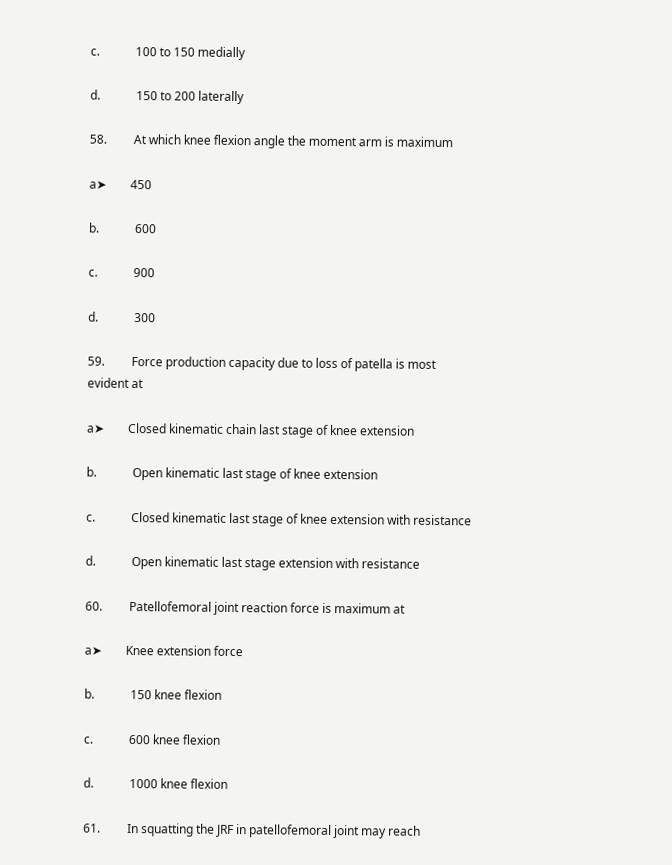c.            100 to 150 medially

d.            150 to 200 laterally

58.         At which knee flexion angle the moment arm is maximum

a➤        450

b.            600

c.            900

d.            300

59.         Force production capacity due to loss of patella is most evident at

a➤        Closed kinematic chain last stage of knee extension

b.            Open kinematic last stage of knee extension

c.            Closed kinematic last stage of knee extension with resistance

d.            Open kinematic last stage extension with resistance

60.         Patellofemoral joint reaction force is maximum at

a➤        Knee extension force

b.            150 knee flexion

c.            600 knee flexion

d.            1000 knee flexion

61.         In squatting the JRF in patellofemoral joint may reach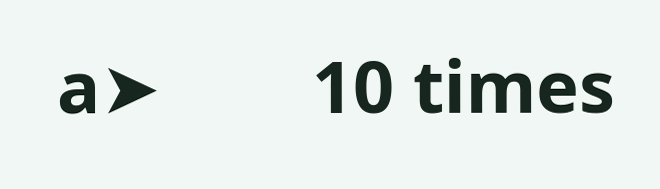a➤        10 times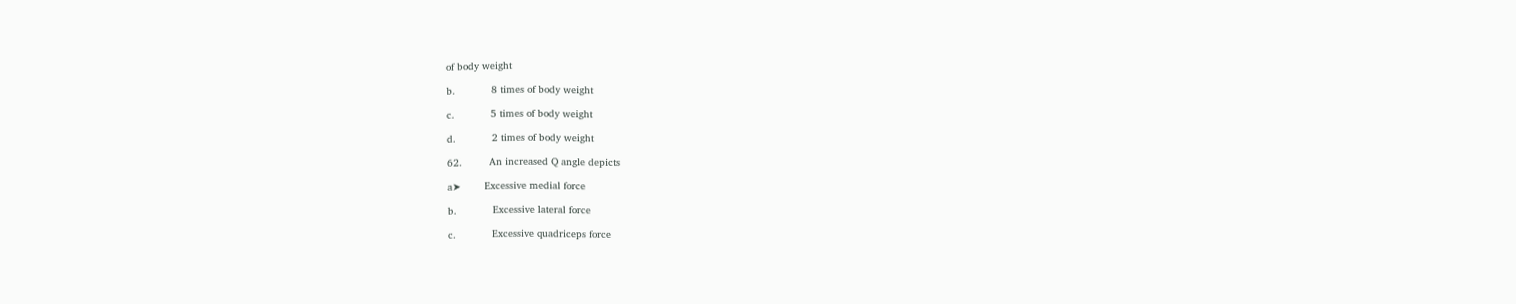of body weight

b.            8 times of body weight

c.            5 times of body weight

d.            2 times of body weight

62.         An increased Q angle depicts

a➤        Excessive medial force

b.            Excessive lateral force

c.            Excessive quadriceps force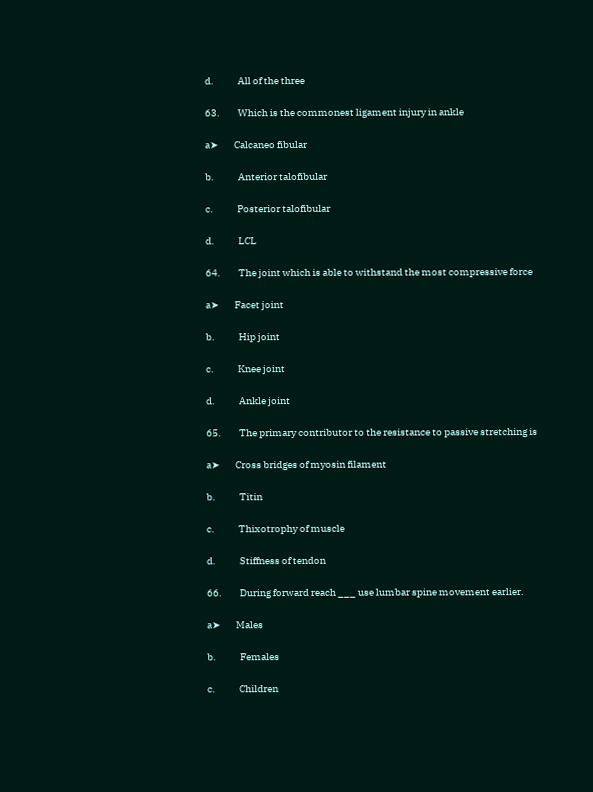d.            All of the three

63.         Which is the commonest ligament injury in ankle

a➤        Calcaneo fibular

b.            Anterior talofibular

c.            Posterior talofibular

d.            LCL

64.         The joint which is able to withstand the most compressive force

a➤        Facet joint

b.            Hip joint

c.            Knee joint

d.            Ankle joint

65.         The primary contributor to the resistance to passive stretching is

a➤        Cross bridges of myosin filament

b.            Titin

c.            Thixotrophy of muscle

d.            Stiffness of tendon

66.         During forward reach ___ use lumbar spine movement earlier.

a➤        Males

b.            Females

c.            Children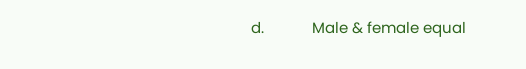d.            Male & female equal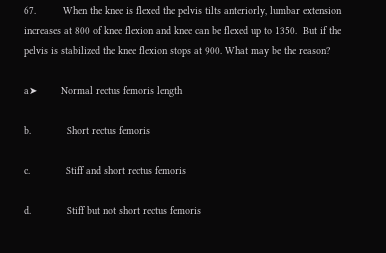67.         When the knee is flexed the pelvis tilts anteriorly, lumbar extension increases at 800 of knee flexion and knee can be flexed up to 1350.  But if the pelvis is stabilized the knee flexion stops at 900. What may be the reason?

a➤        Normal rectus femoris length

b.            Short rectus femoris

c.            Stiff and short rectus femoris

d.            Stiff but not short rectus femoris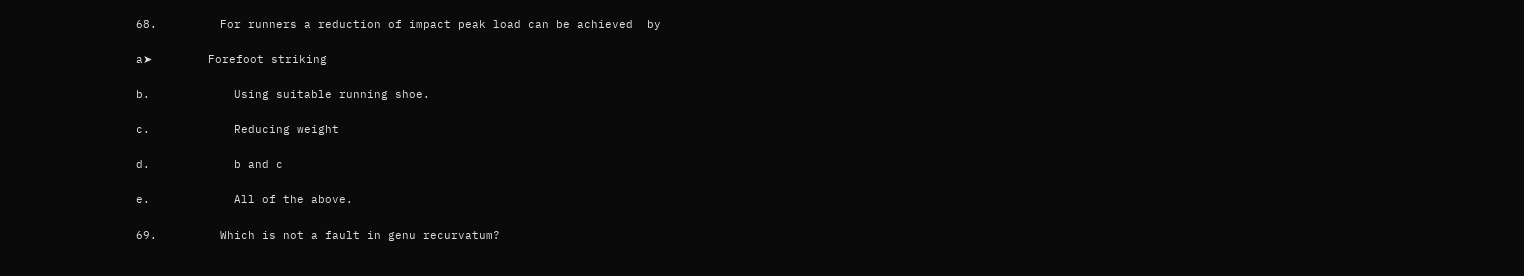68.         For runners a reduction of impact peak load can be achieved  by

a➤        Forefoot striking

b.            Using suitable running shoe.

c.            Reducing weight

d.            b and c

e.            All of the above.

69.         Which is not a fault in genu recurvatum?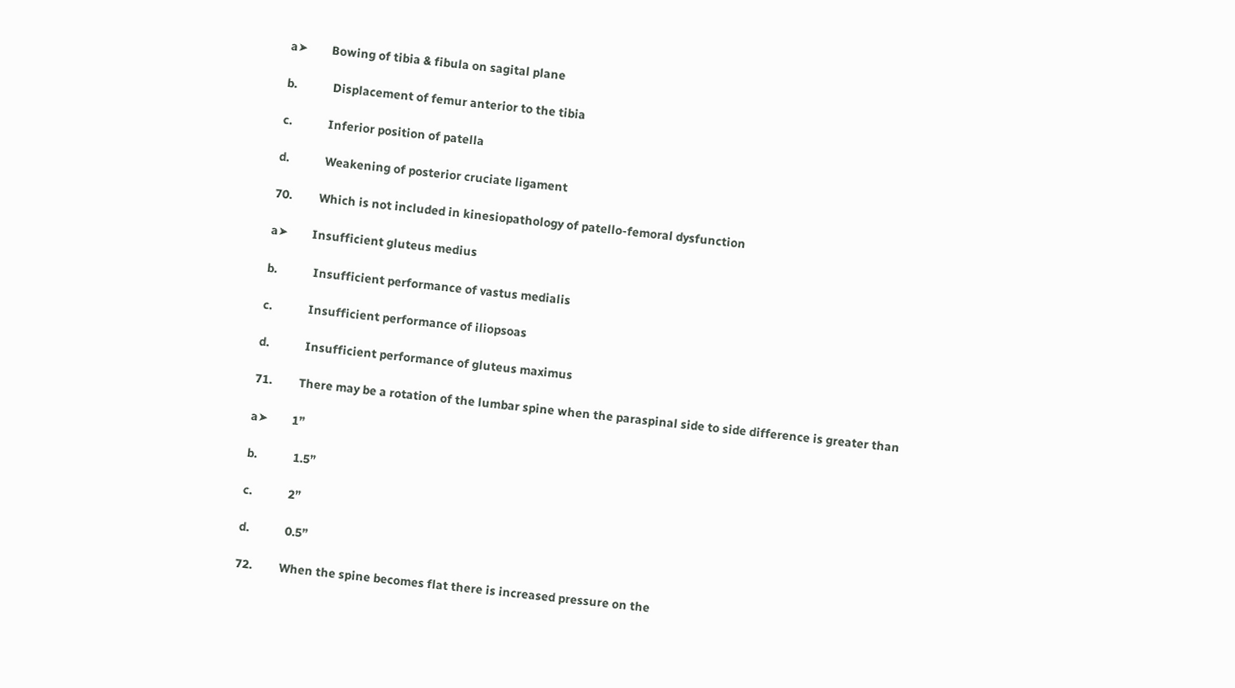a➤        Bowing of tibia & fibula on sagital plane

b.            Displacement of femur anterior to the tibia

c.            Inferior position of patella

d.            Weakening of posterior cruciate ligament

70.         Which is not included in kinesiopathology of patello-femoral dysfunction

a➤        Insufficient gluteus medius

b.            Insufficient performance of vastus medialis

c.            Insufficient performance of iliopsoas

d.            Insufficient performance of gluteus maximus

71.         There may be a rotation of the lumbar spine when the paraspinal side to side difference is greater than

a➤        1”

b.            1.5”

c.            2”

d.            0.5”

72.         When the spine becomes flat there is increased pressure on the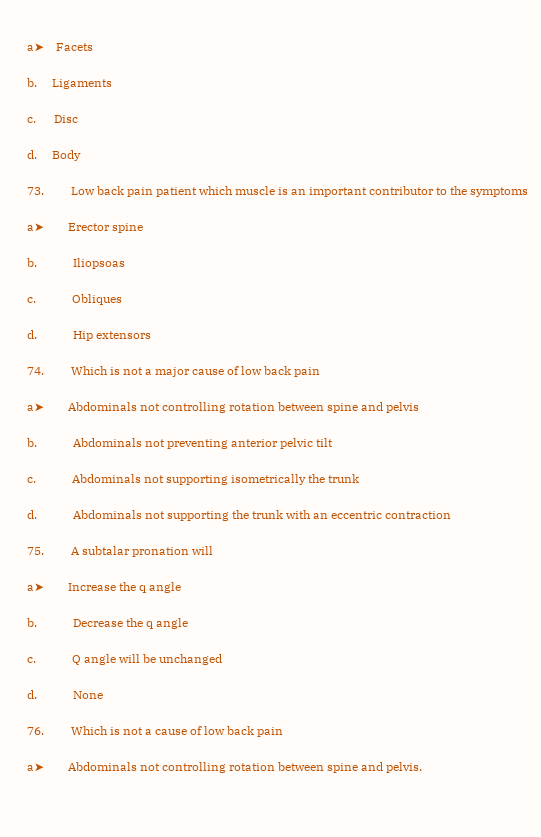a➤    Facets

b.     Ligaments

c.      Disc

d.     Body

73.         Low back pain patient which muscle is an important contributor to the symptoms

a➤        Erector spine

b.            Iliopsoas

c.            Obliques

d.            Hip extensors

74.         Which is not a major cause of low back pain

a➤        Abdominals not controlling rotation between spine and pelvis

b.            Abdominals not preventing anterior pelvic tilt

c.            Abdominals not supporting isometrically the trunk

d.            Abdominals not supporting the trunk with an eccentric contraction

75.         A subtalar pronation will

a➤        Increase the q angle

b.            Decrease the q angle

c.            Q angle will be unchanged

d.            None

76.         Which is not a cause of low back pain

a➤        Abdominals not controlling rotation between spine and pelvis.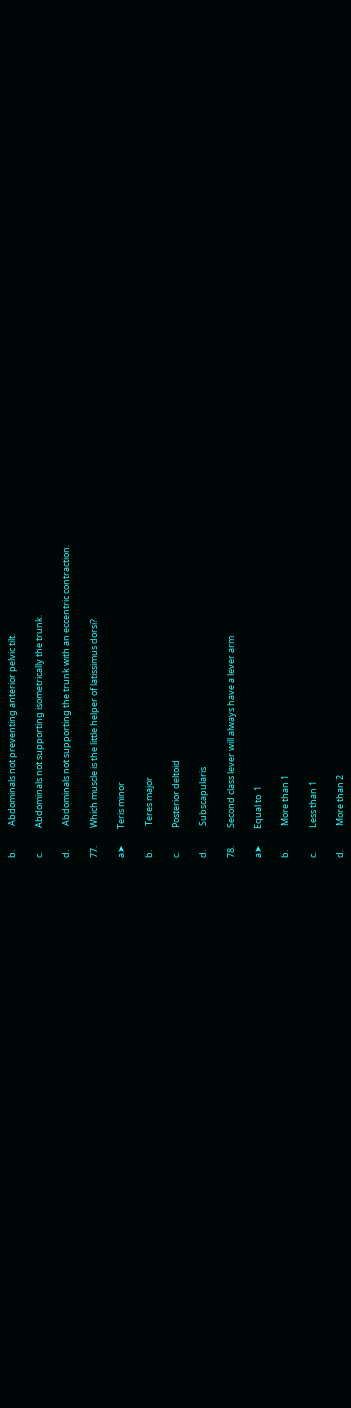b.            Abdominals not preventing anterior pelvic tilt.

c.            Abdominals not supporting isometrically the trunk.

d.            Abdominals not supporting the trunk with an eccentric contraction.

77.         Which muscle is the little helper of latissimus dorsi?

a➤        Teris minor

b.            Teres major

c.            Posterior deltoid

d.            Subscapularis

78.         Second class lever will always have a lever arm

a➤        Equal to  1

b.            More than 1

c.            Less than 1

d.            More than 2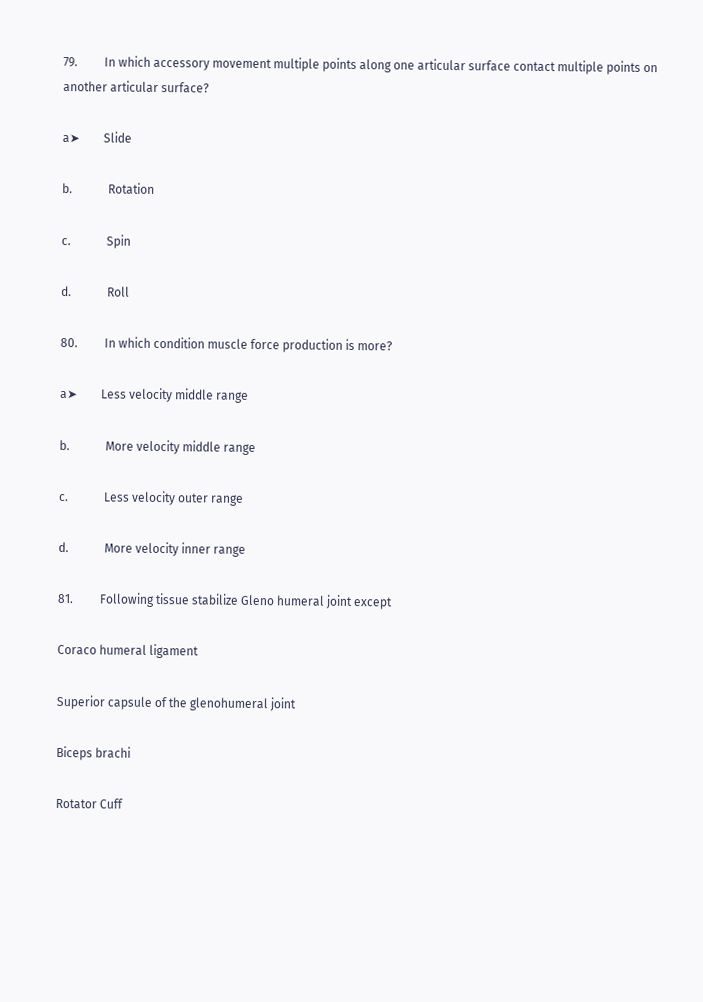79.         In which accessory movement multiple points along one articular surface contact multiple points on another articular surface?

a➤        Slide

b.            Rotation

c.            Spin

d.            Roll

80.         In which condition muscle force production is more?

a➤        Less velocity middle range

b.            More velocity middle range

c.            Less velocity outer range

d.            More velocity inner range

81.         Following tissue stabilize Gleno humeral joint except

Coraco humeral ligament

Superior capsule of the glenohumeral joint

Biceps brachi

Rotator Cuff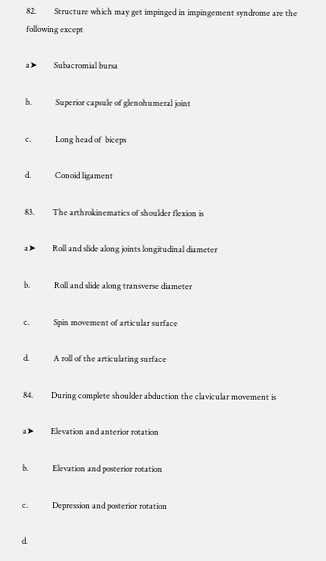82.         Structure which may get impinged in impingement syndrome are the                        following except

a➤        Subacromial bursa

b.            Superior capsule of glenohumeral joint

c.            Long head of  biceps

d.            Conoid ligament

83.         The arthrokinematics of shoulder flexion is

a➤        Roll and slide along joints longitudinal diameter

b.            Roll and slide along transverse diameter

c.            Spin movement of articular surface

d.            A roll of the articulating surface

84.         During complete shoulder abduction the clavicular movement is

a➤        Elevation and anterior rotation

b.            Elevation and posterior rotation

c.            Depression and posterior rotation

d.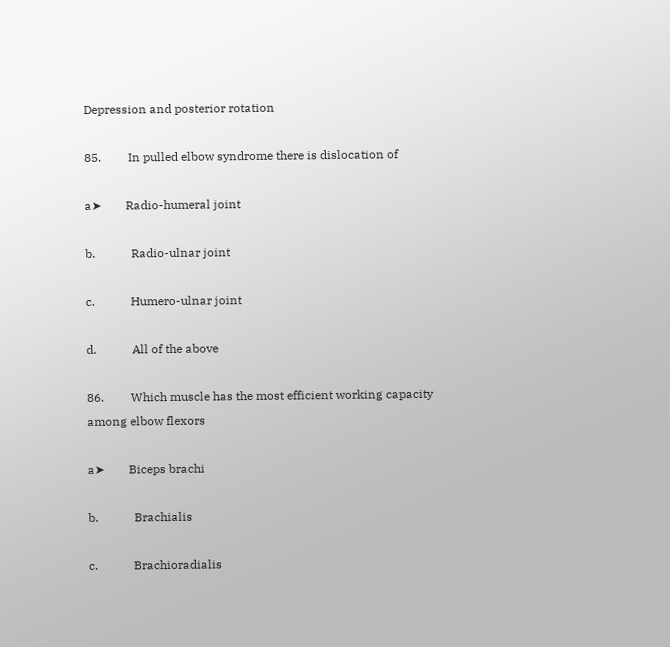Depression and posterior rotation

85.         In pulled elbow syndrome there is dislocation of

a➤        Radio-humeral joint

b.            Radio-ulnar joint

c.            Humero-ulnar joint

d.            All of the above

86.         Which muscle has the most efficient working capacity among elbow flexors

a➤        Biceps brachi

b.            Brachialis

c.            Brachioradialis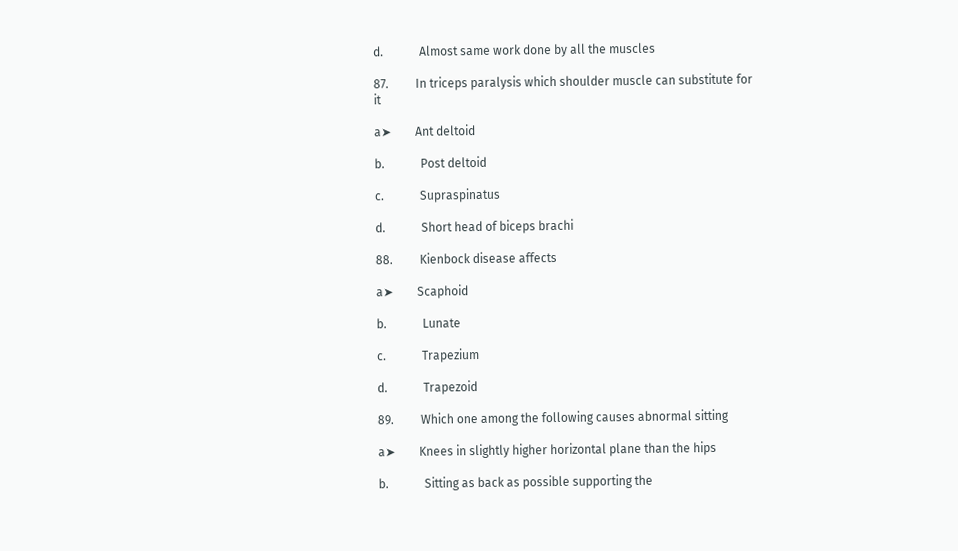d.            Almost same work done by all the muscles

87.         In triceps paralysis which shoulder muscle can substitute for it

a➤        Ant deltoid

b.            Post deltoid

c.            Supraspinatus

d.            Short head of biceps brachi

88.         Kienbock disease affects

a➤        Scaphoid

b.            Lunate

c.            Trapezium

d.            Trapezoid

89.         Which one among the following causes abnormal sitting

a➤        Knees in slightly higher horizontal plane than the hips

b.            Sitting as back as possible supporting the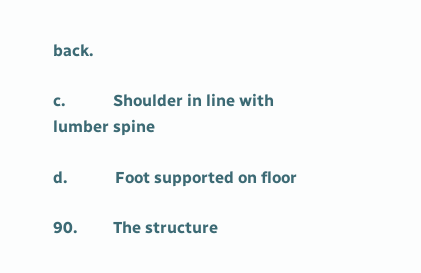back.

c.            Shoulder in line with lumber spine

d.            Foot supported on floor

90.         The structure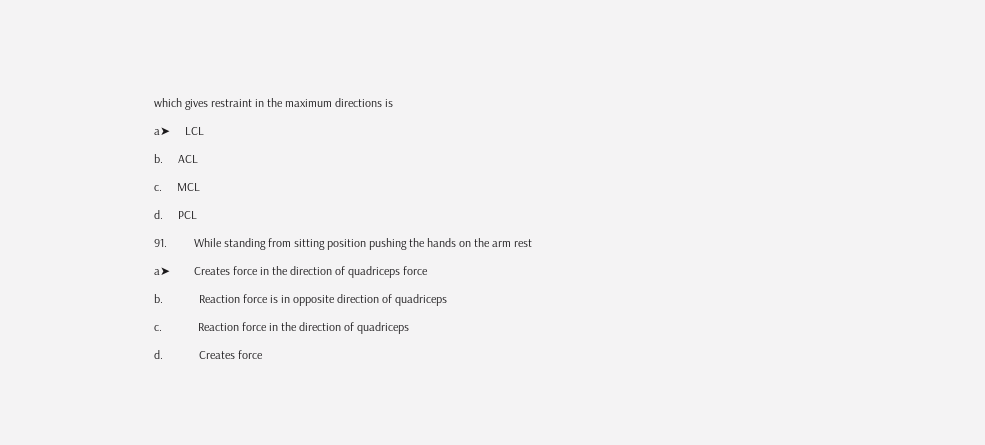which gives restraint in the maximum directions is

a➤     LCL

b.     ACL

c.     MCL

d.     PCL

91.         While standing from sitting position pushing the hands on the arm rest

a➤        Creates force in the direction of quadriceps force

b.            Reaction force is in opposite direction of quadriceps

c.            Reaction force in the direction of quadriceps

d.            Creates force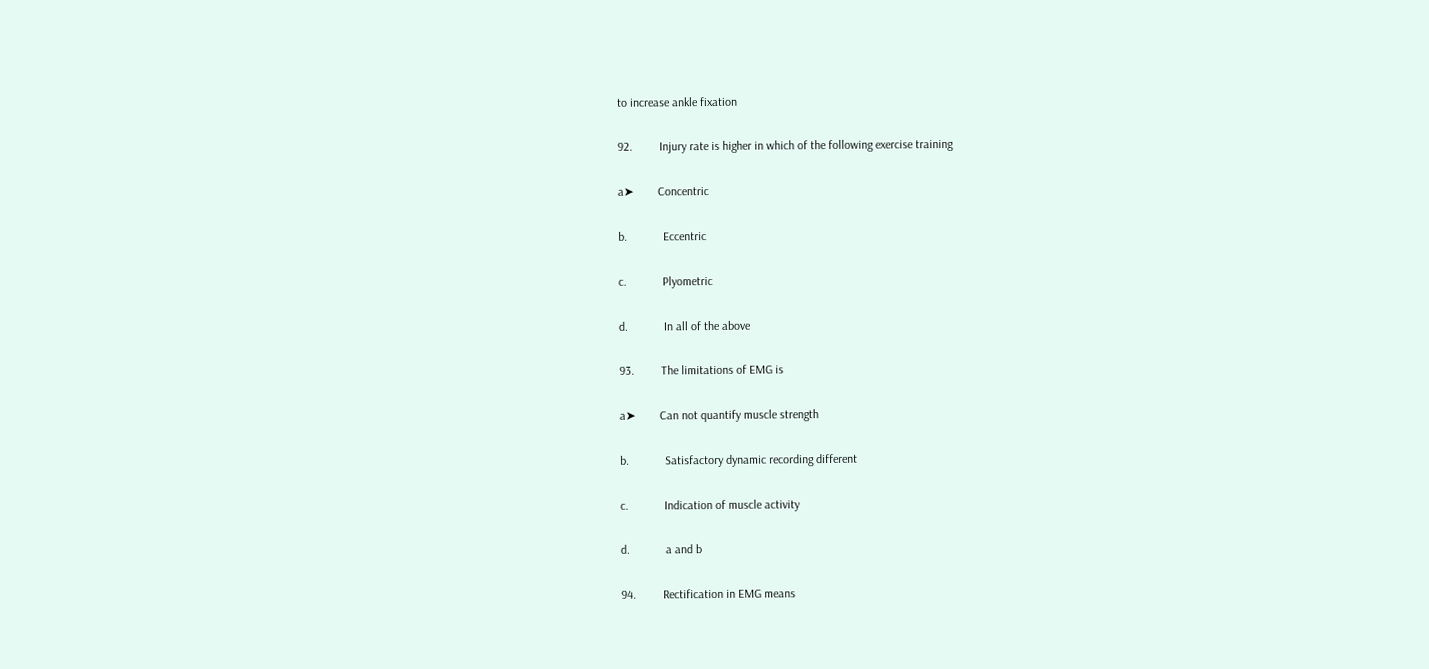to increase ankle fixation

92.         Injury rate is higher in which of the following exercise training

a➤        Concentric

b.            Eccentric

c.            Plyometric

d.            In all of the above

93.         The limitations of EMG is

a➤        Can not quantify muscle strength

b.            Satisfactory dynamic recording different

c.            Indication of muscle activity

d.            a and b

94.         Rectification in EMG means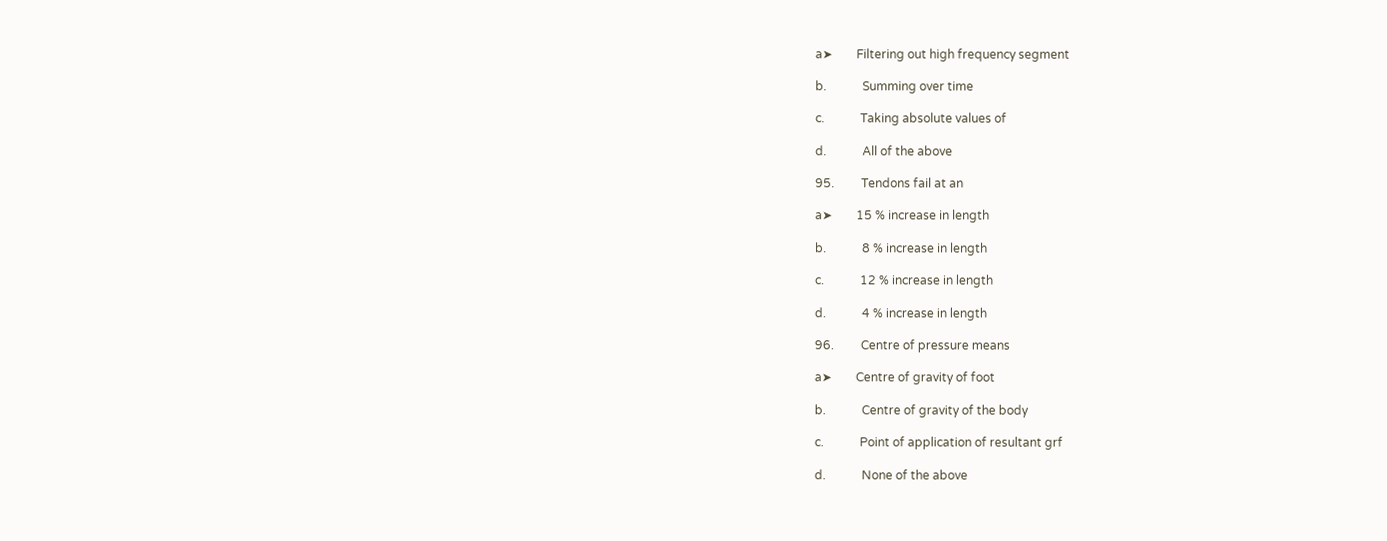a➤        Filtering out high frequency segment

b.            Summing over time

c.            Taking absolute values of

d.            All of the above

95.         Tendons fail at an

a➤        15 % increase in length

b.            8 % increase in length

c.            12 % increase in length

d.            4 % increase in length

96.         Centre of pressure means

a➤        Centre of gravity of foot

b.            Centre of gravity of the body

c.            Point of application of resultant grf

d.            None of the above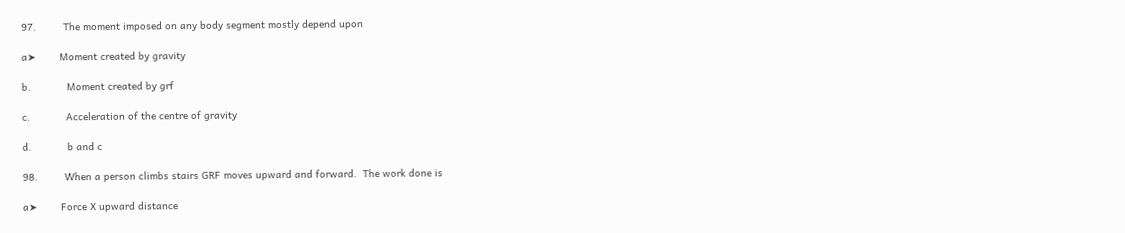97.         The moment imposed on any body segment mostly depend upon

a➤        Moment created by gravity

b.            Moment created by grf

c.            Acceleration of the centre of gravity

d.            b and c

98.         When a person climbs stairs GRF moves upward and forward.  The work done is

a➤        Force X upward distance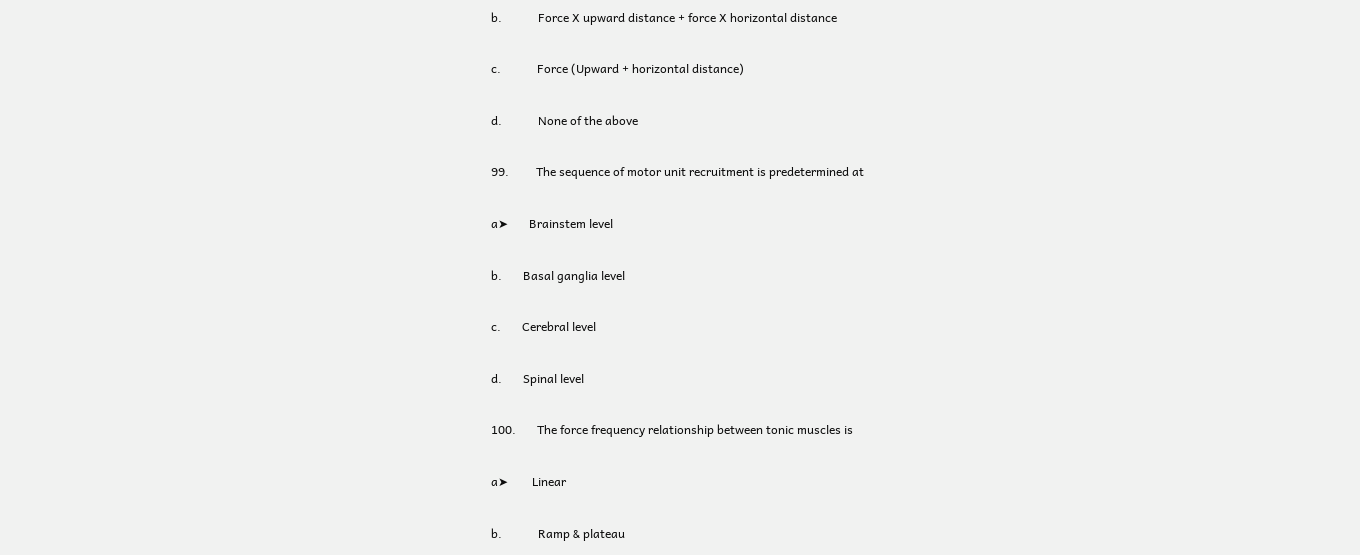b.            Force X upward distance + force X horizontal distance

c.            Force (Upward + horizontal distance)

d.            None of the above

99.         The sequence of motor unit recruitment is predetermined at

a➤       Brainstem level

b.       Basal ganglia level

c.       Cerebral level

d.       Spinal level

100.       The force frequency relationship between tonic muscles is

a➤        Linear

b.            Ramp & plateau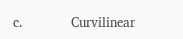c.            Curvilinear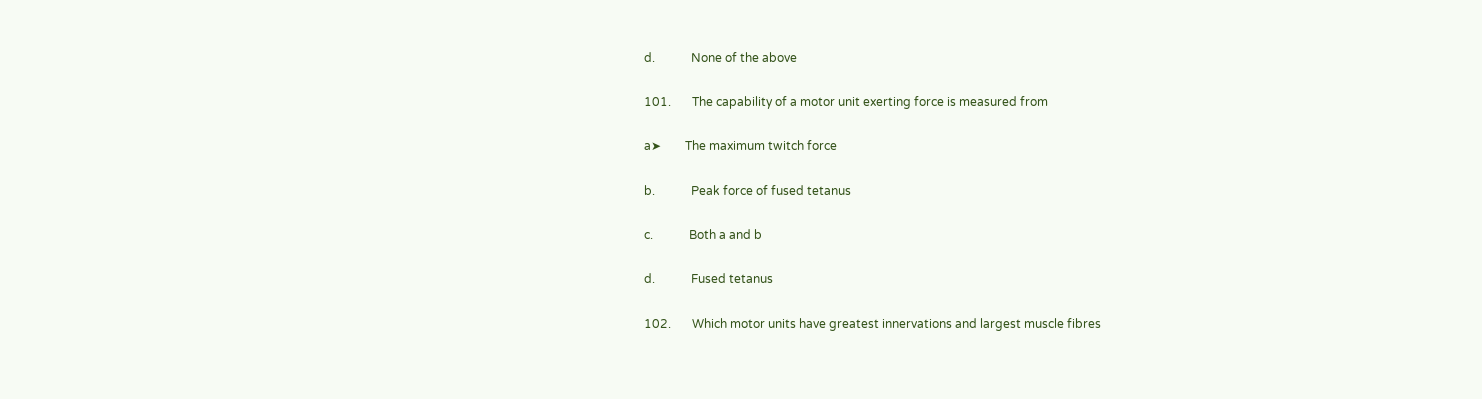d.            None of the above

101.       The capability of a motor unit exerting force is measured from

a➤        The maximum twitch force

b.            Peak force of fused tetanus

c.            Both a and b

d.            Fused tetanus

102.       Which motor units have greatest innervations and largest muscle fibres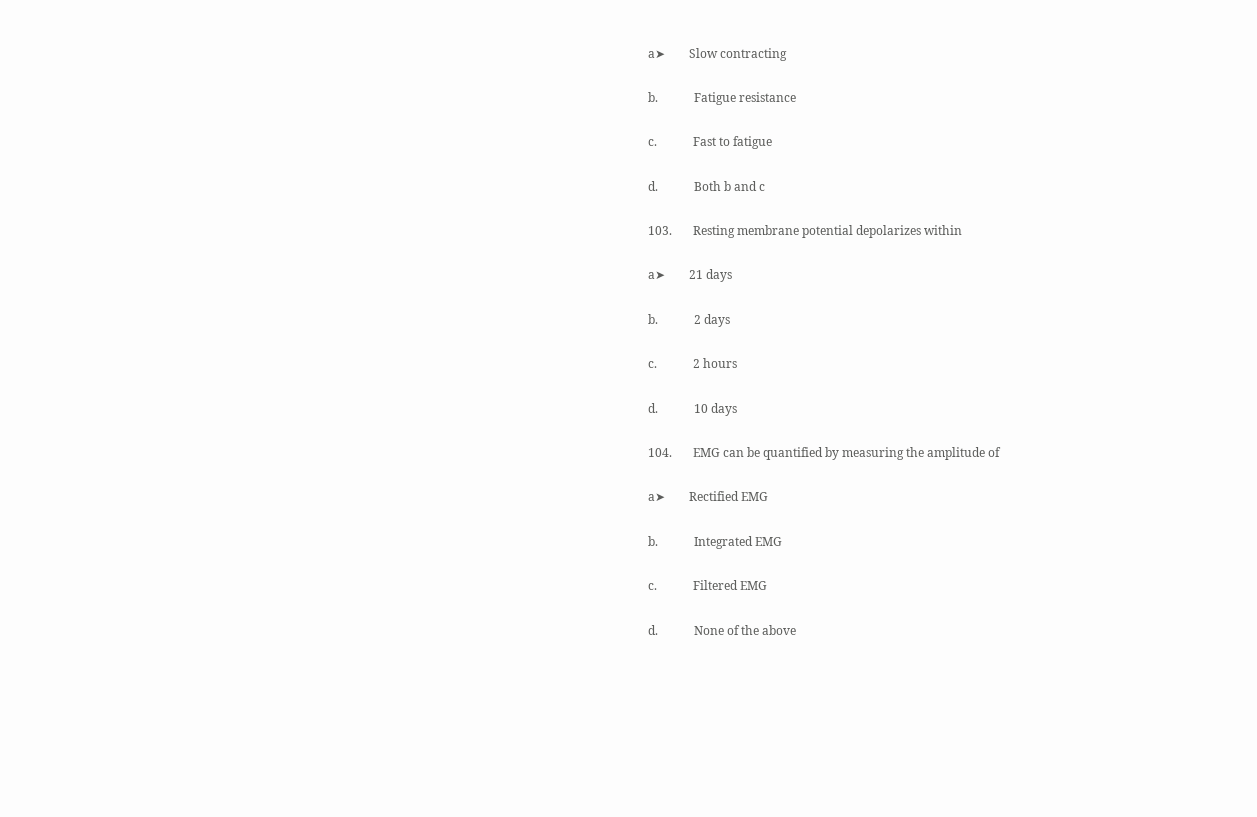a➤        Slow contracting

b.            Fatigue resistance

c.            Fast to fatigue

d.            Both b and c

103.       Resting membrane potential depolarizes within

a➤        21 days

b.            2 days

c.            2 hours

d.            10 days

104.       EMG can be quantified by measuring the amplitude of

a➤        Rectified EMG

b.            Integrated EMG

c.            Filtered EMG

d.            None of the above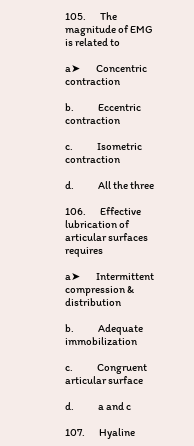105.       The magnitude of EMG is related to

a➤        Concentric contraction

b.            Eccentric contraction

c.            Isometric contraction

d.            All the three

106.       Effective lubrication of articular surfaces requires

a➤        Intermittent compression & distribution

b.            Adequate immobilization

c.            Congruent articular surface

d.            a and c

107.       Hyaline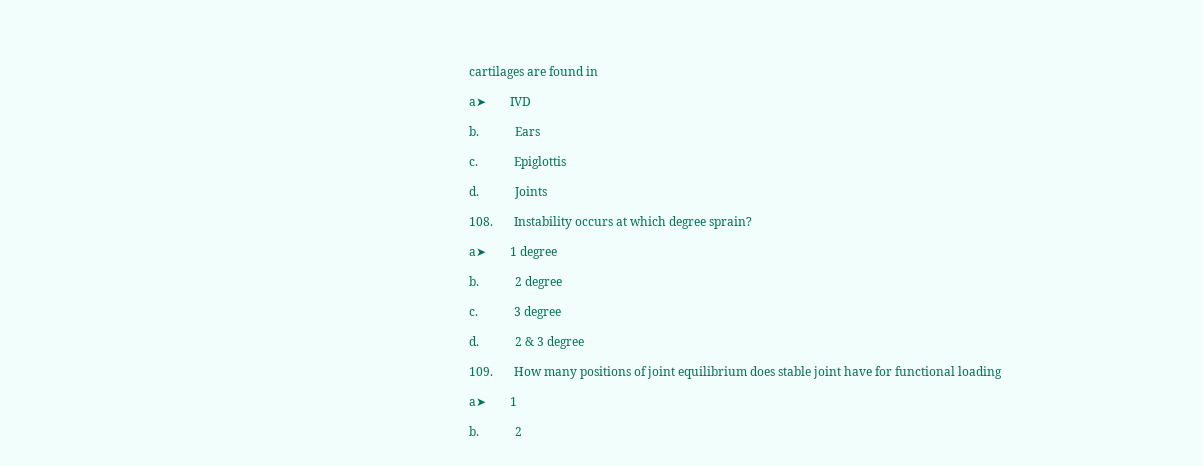cartilages are found in

a➤        IVD

b.            Ears

c.            Epiglottis

d.            Joints

108.       Instability occurs at which degree sprain?

a➤        1 degree

b.            2 degree

c.            3 degree

d.            2 & 3 degree

109.       How many positions of joint equilibrium does stable joint have for functional loading

a➤        1

b.            2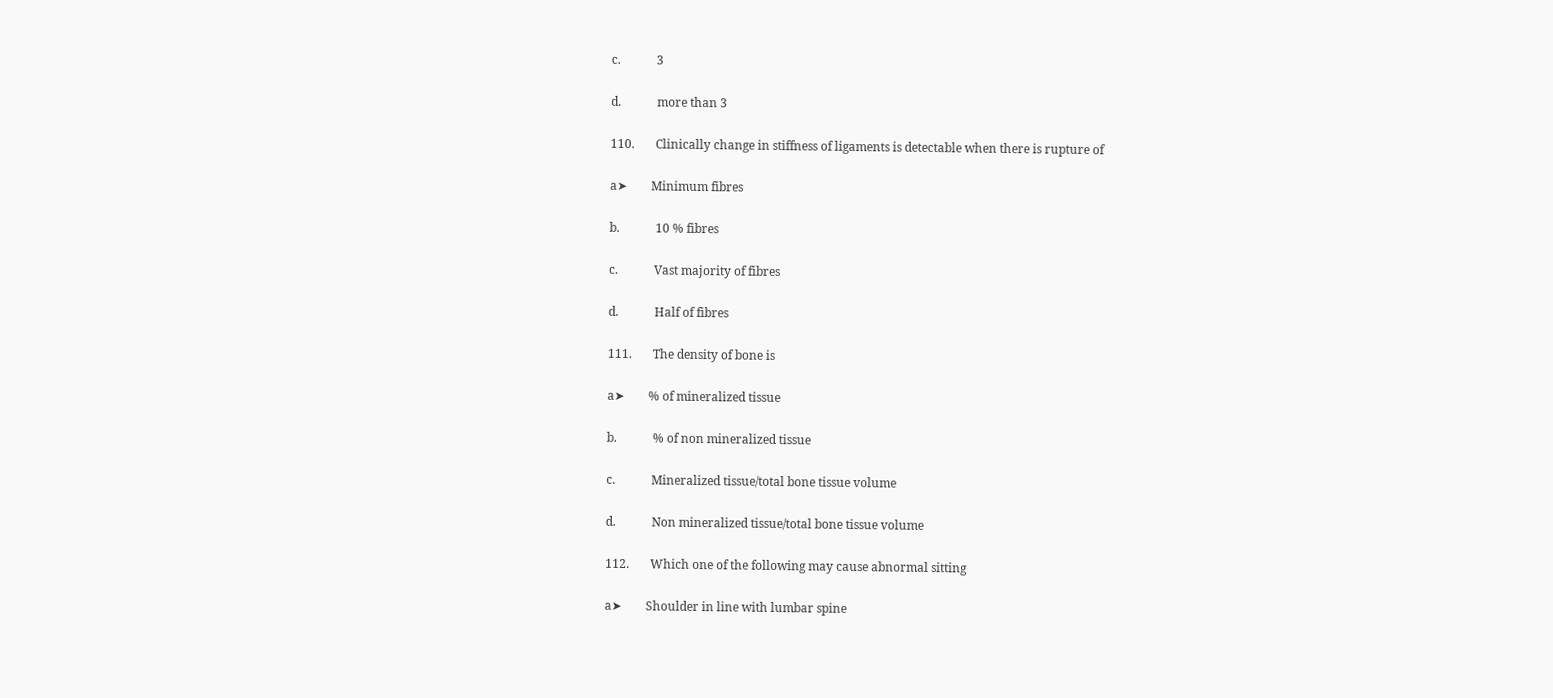c.            3

d.            more than 3

110.       Clinically change in stiffness of ligaments is detectable when there is rupture of

a➤        Minimum fibres

b.            10 % fibres

c.            Vast majority of fibres

d.            Half of fibres

111.       The density of bone is

a➤        % of mineralized tissue

b.            % of non mineralized tissue

c.            Mineralized tissue/total bone tissue volume

d.            Non mineralized tissue/total bone tissue volume

112.       Which one of the following may cause abnormal sitting

a➤        Shoulder in line with lumbar spine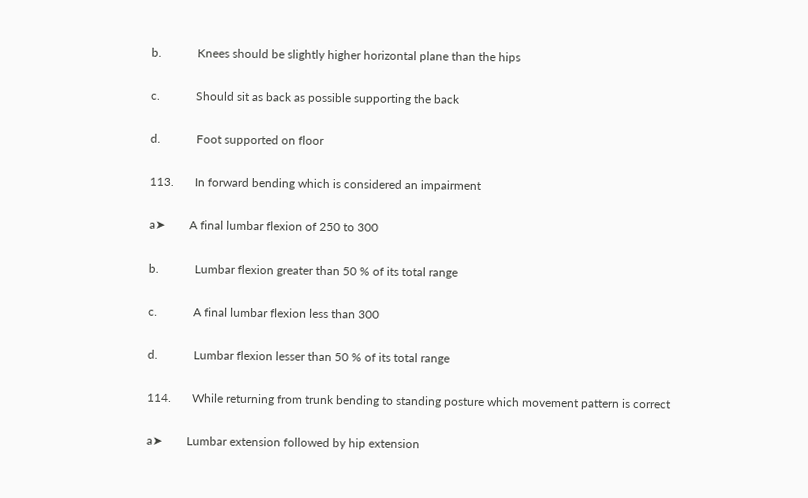b.            Knees should be slightly higher horizontal plane than the hips

c.            Should sit as back as possible supporting the back

d.            Foot supported on floor

113.       In forward bending which is considered an impairment

a➤        A final lumbar flexion of 250 to 300

b.            Lumbar flexion greater than 50 % of its total range

c.            A final lumbar flexion less than 300

d.            Lumbar flexion lesser than 50 % of its total range

114.       While returning from trunk bending to standing posture which movement pattern is correct

a➤        Lumbar extension followed by hip extension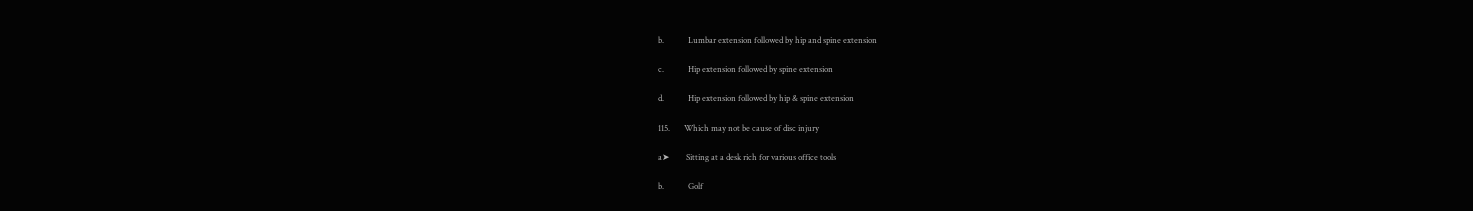b.            Lumbar extension followed by hip and spine extension

c.            Hip extension followed by spine extension

d.            Hip extension followed by hip & spine extension

115.       Which may not be cause of disc injury

a➤        Sitting at a desk rich for various office tools

b.            Golf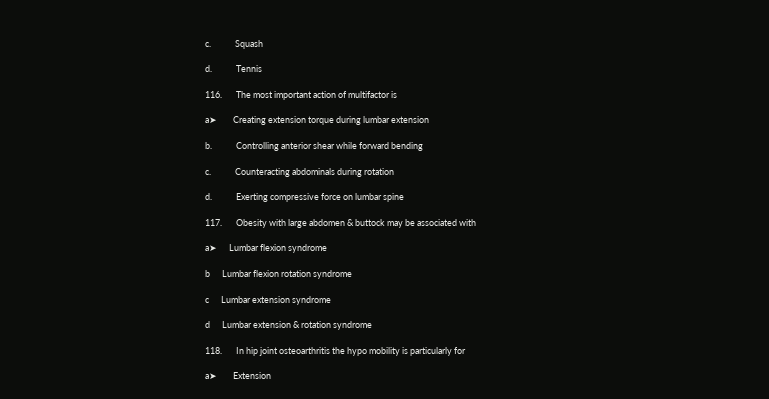c.            Squash

d.            Tennis

116.       The most important action of multifactor is

a➤        Creating extension torque during lumbar extension

b.            Controlling anterior shear while forward bending

c.            Counteracting abdominals during rotation

d.            Exerting compressive force on lumbar spine

117.       Obesity with large abdomen & buttock may be associated with

a➤      Lumbar flexion syndrome

b      Lumbar flexion rotation syndrome

c      Lumbar extension syndrome

d      Lumbar extension & rotation syndrome

118.       In hip joint osteoarthritis the hypo mobility is particularly for

a➤        Extension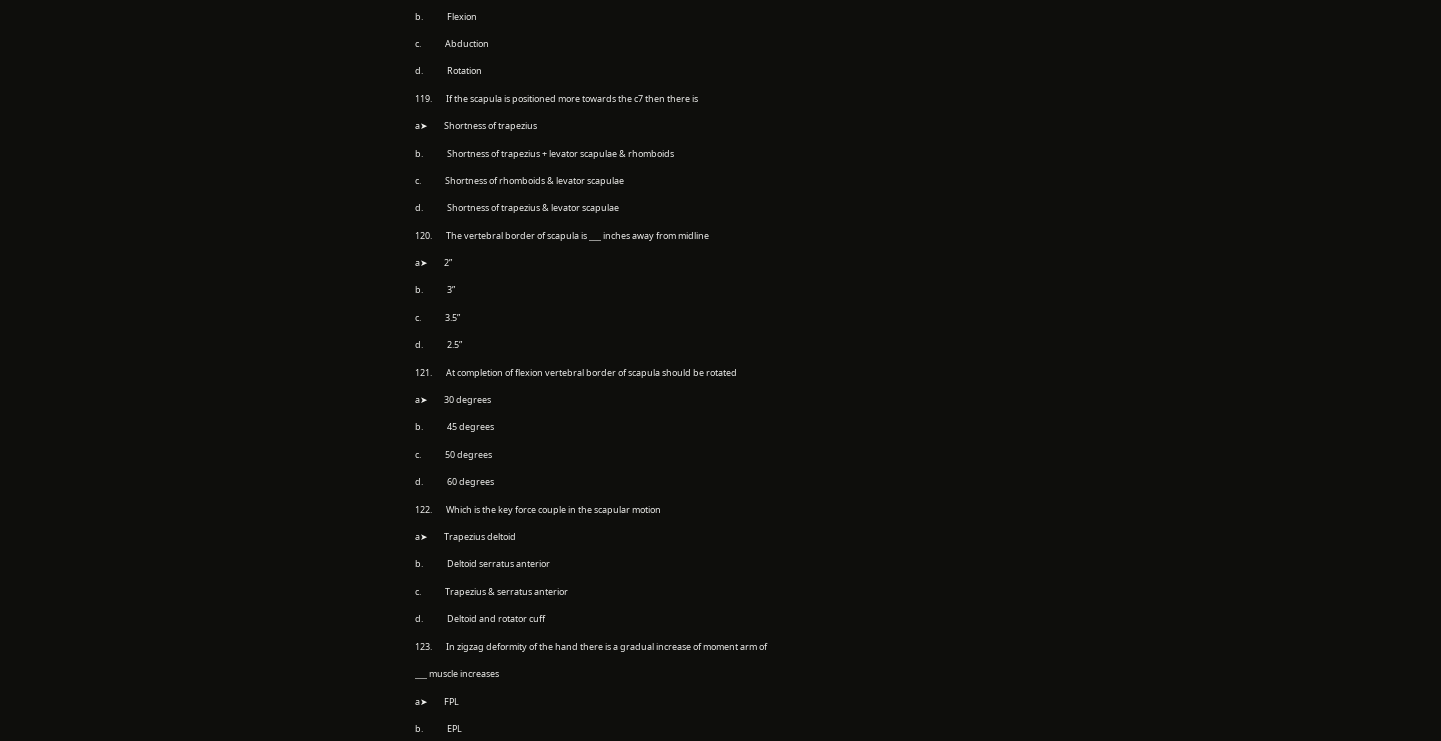b.            Flexion

c.            Abduction

d.            Rotation

119.       If the scapula is positioned more towards the c7 then there is

a➤        Shortness of trapezius

b.            Shortness of trapezius + levator scapulae & rhomboids

c.            Shortness of rhomboids & levator scapulae

d.            Shortness of trapezius & levator scapulae

120.       The vertebral border of scapula is ___ inches away from midline

a➤        2”

b.            3”

c.            3.5”

d.            2.5”

121.       At completion of flexion vertebral border of scapula should be rotated

a➤        30 degrees

b.            45 degrees

c.            50 degrees

d.            60 degrees

122.       Which is the key force couple in the scapular motion

a➤        Trapezius deltoid

b.            Deltoid serratus anterior

c.            Trapezius & serratus anterior

d.            Deltoid and rotator cuff

123.       In zigzag deformity of the hand there is a gradual increase of moment arm of

___ muscle increases

a➤        FPL

b.            EPL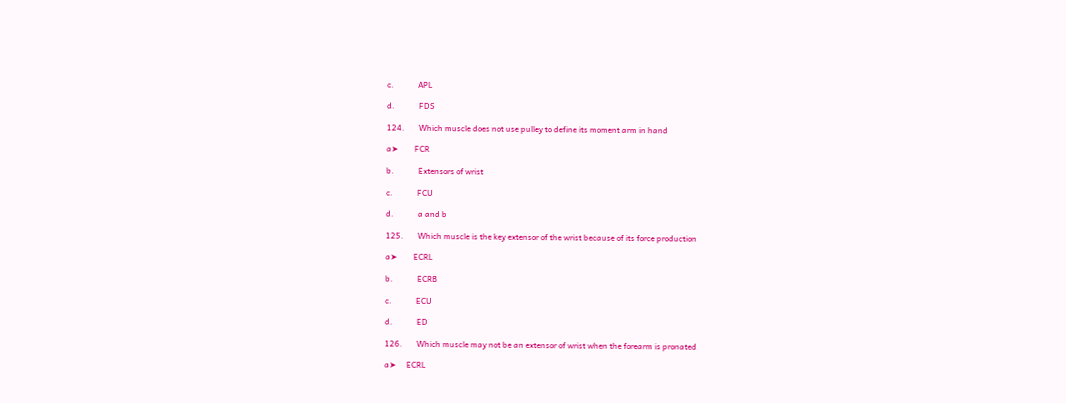c.            APL

d.            FDS

124.       Which muscle does not use pulley to define its moment arm in hand

a➤        FCR

b.            Extensors of wrist

c.            FCU

d.            a and b

125.       Which muscle is the key extensor of the wrist because of its force production

a➤        ECRL

b.            ECRB

c.            ECU

d.            ED

126.       Which muscle may not be an extensor of wrist when the forearm is pronated

a➤     ECRL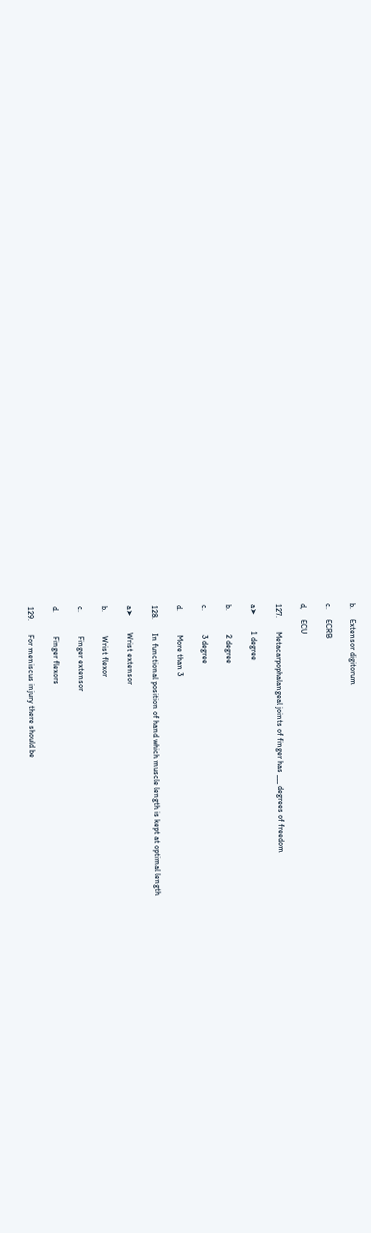b.     Extensor digitorum

c.     ECRB

d,     ECU

127.       Metacarpophalangeal joints of finger has ___ degrees of freedom

a➤        1 degree

b.            2 degree

c.            3 degree

d.            More than 3

128.       In functional position of hand which muscle length is kept at optimal length

a➤        Wrist extensor

b.            Wrist flexor

c.            Finger extensor

d.            Finger flexors

129.       For meniscus injury there should be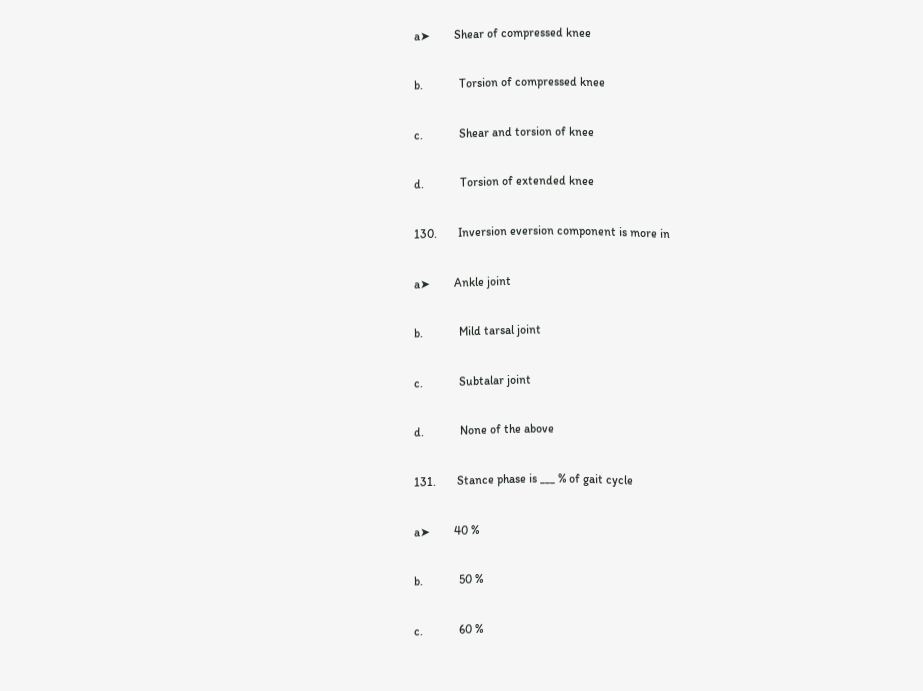a➤        Shear of compressed knee

b.            Torsion of compressed knee

c.            Shear and torsion of knee

d.            Torsion of extended knee

130.       Inversion eversion component is more in

a➤        Ankle joint

b.            Mild tarsal joint

c.            Subtalar joint

d.            None of the above

131.       Stance phase is ___ % of gait cycle

a➤        40 %

b.            50 %

c.            60 %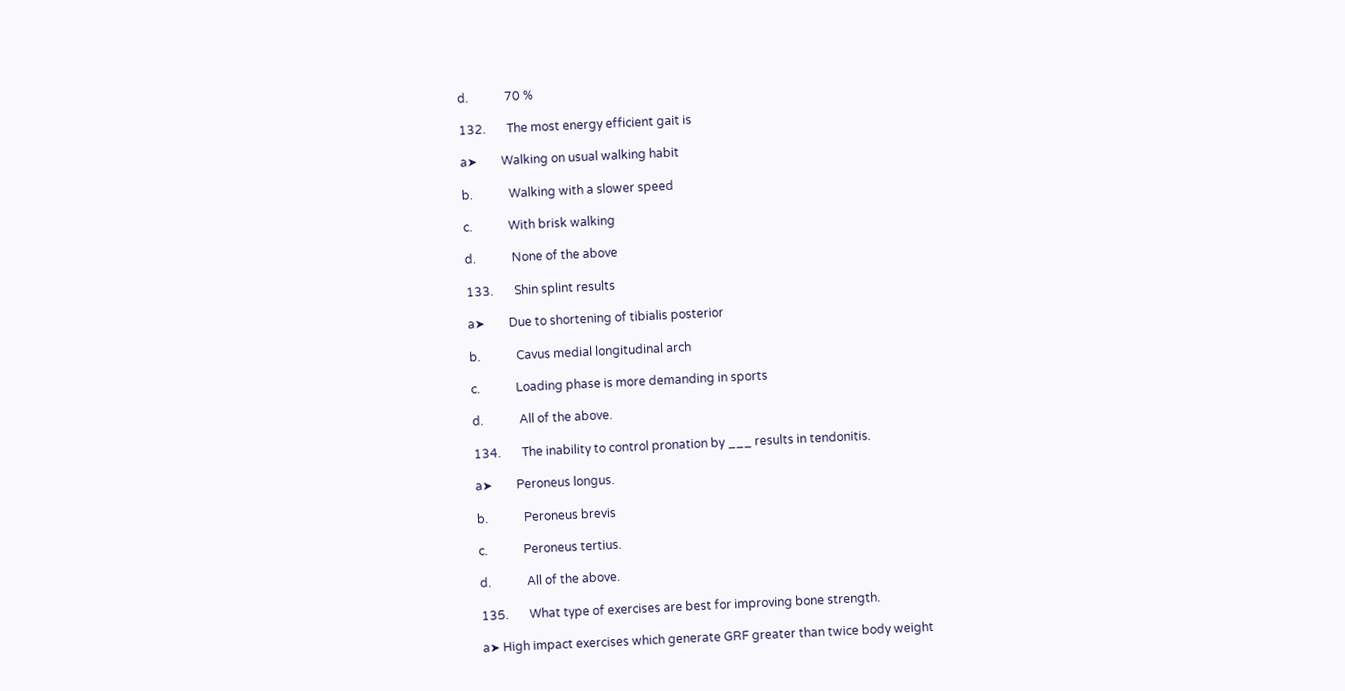d.            70 %

132.       The most energy efficient gait is

a➤        Walking on usual walking habit

b.            Walking with a slower speed

c.            With brisk walking

d.            None of the above

133.       Shin splint results

a➤        Due to shortening of tibialis posterior

b.            Cavus medial longitudinal arch

c.            Loading phase is more demanding in sports

d.            All of the above.

134.       The inability to control pronation by ___ results in tendonitis.

a➤        Peroneus longus.

b.            Peroneus brevis

c.            Peroneus tertius.

d.            All of the above.

135.       What type of exercises are best for improving bone strength.

a➤ High impact exercises which generate GRF greater than twice body weight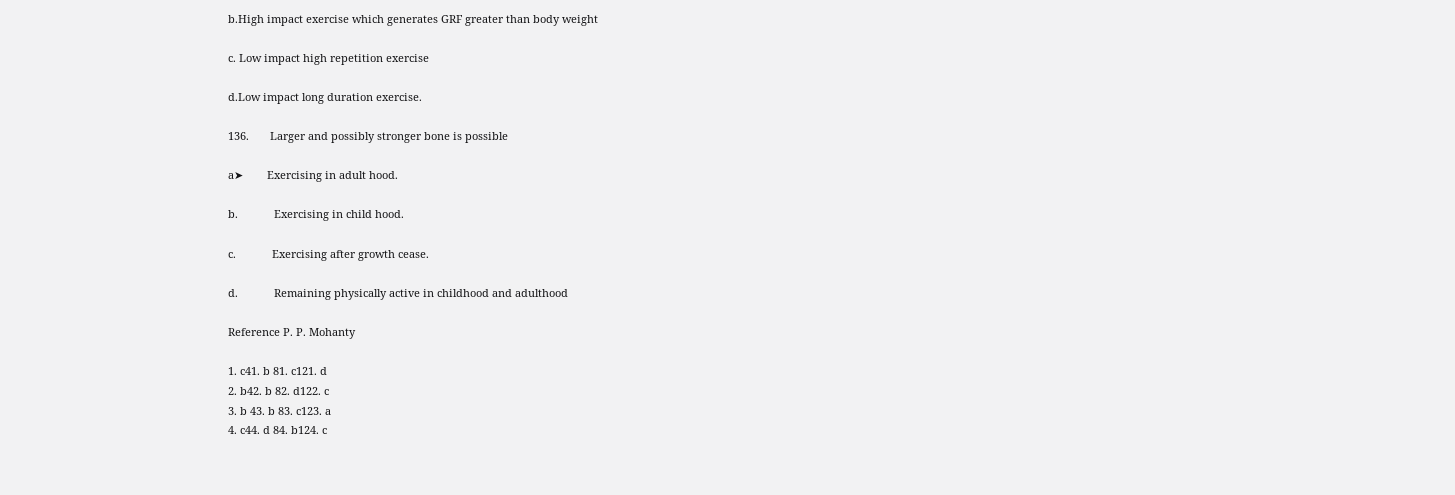b.High impact exercise which generates GRF greater than body weight

c. Low impact high repetition exercise

d.Low impact long duration exercise.

136.       Larger and possibly stronger bone is possible

a➤        Exercising in adult hood.

b.            Exercising in child hood.

c.            Exercising after growth cease.

d.            Remaining physically active in childhood and adulthood

Reference P. P. Mohanty

1. c41. b 81. c121. d
2. b42. b 82. d122. c
3. b 43. b 83. c123. a
4. c44. d 84. b124. c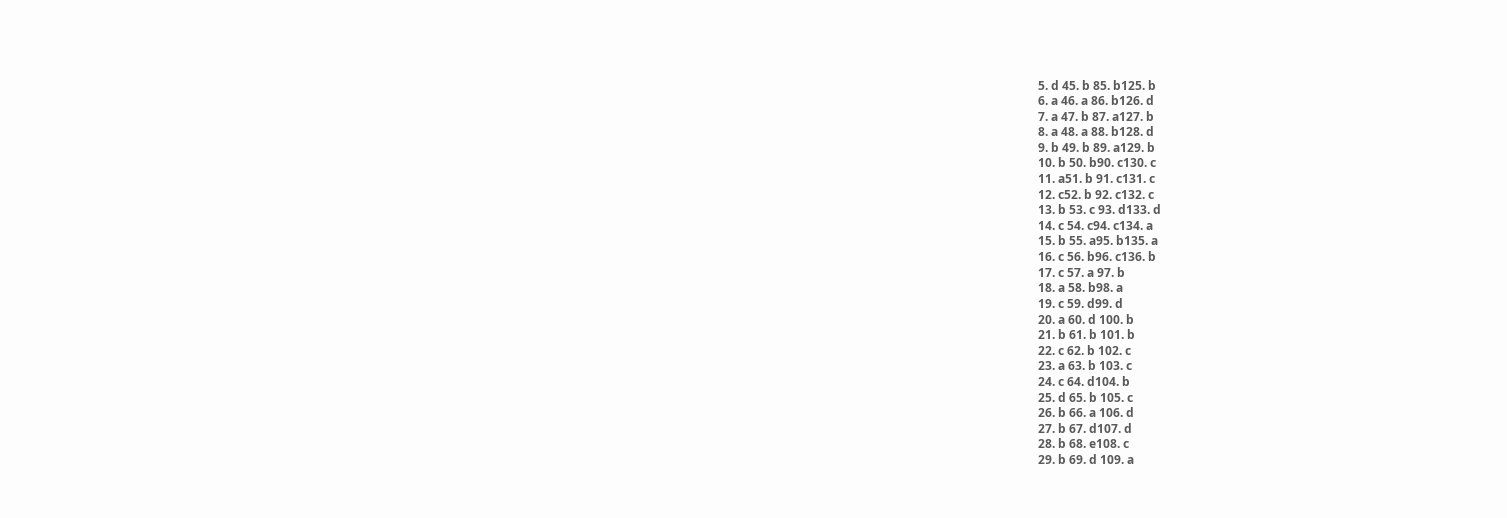5. d 45. b 85. b125. b
6. a 46. a 86. b126. d
7. a 47. b 87. a127. b
8. a 48. a 88. b128. d
9. b 49. b 89. a129. b
10. b 50. b90. c130. c
11. a51. b 91. c131. c
12. c52. b 92. c132. c
13. b 53. c 93. d133. d
14. c 54. c94. c134. a
15. b 55. a95. b135. a
16. c 56. b96. c136. b
17. c 57. a 97. b
18. a 58. b98. a
19. c 59. d99. d
20. a 60. d 100. b
21. b 61. b 101. b
22. c 62. b 102. c
23. a 63. b 103. c
24. c 64. d104. b
25. d 65. b 105. c
26. b 66. a 106. d
27. b 67. d107. d
28. b 68. e108. c
29. b 69. d 109. a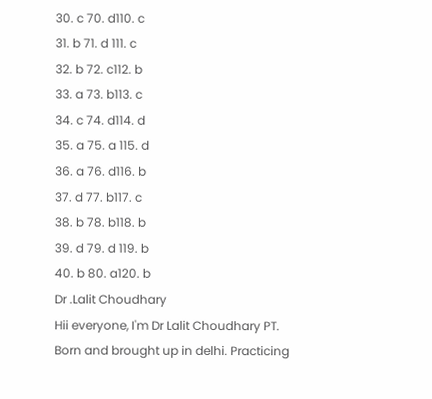30. c 70. d110. c
31. b 71. d 111. c
32. b 72. c112. b
33. a 73. b113. c
34. c 74. d114. d
35. a 75. a 115. d
36. a 76. d116. b
37. d 77. b117. c
38. b 78. b118. b
39. d 79. d 119. b
40. b 80. a120. b
Dr .Lalit Choudhary
Hii everyone, I'm Dr Lalit Choudhary PT. Born and brought up in delhi. Practicing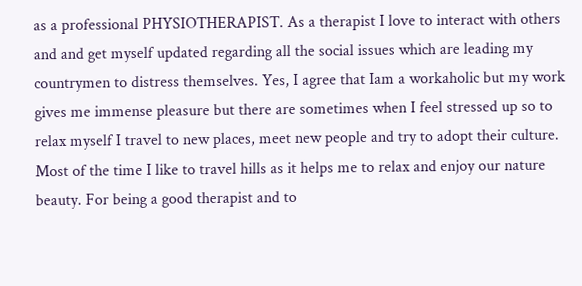as a professional PHYSIOTHERAPIST. As a therapist I love to interact with others and and get myself updated regarding all the social issues which are leading my countrymen to distress themselves. Yes, I agree that Iam a workaholic but my work gives me immense pleasure but there are sometimes when I feel stressed up so to relax myself I travel to new places, meet new people and try to adopt their culture. Most of the time I like to travel hills as it helps me to relax and enjoy our nature beauty. For being a good therapist and to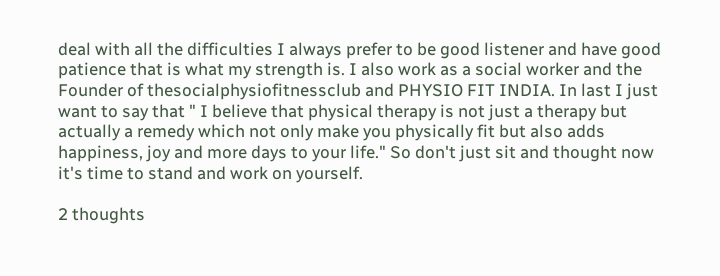deal with all the difficulties I always prefer to be good listener and have good patience that is what my strength is. I also work as a social worker and the Founder of thesocialphysiofitnessclub and PHYSIO FIT INDIA. In last I just want to say that " I believe that physical therapy is not just a therapy but actually a remedy which not only make you physically fit but also adds happiness, joy and more days to your life." So don't just sit and thought now it's time to stand and work on yourself.

2 thoughts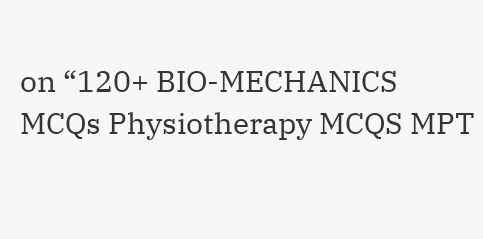on “120+ BIO-MECHANICS MCQs Physiotherapy MCQS MPT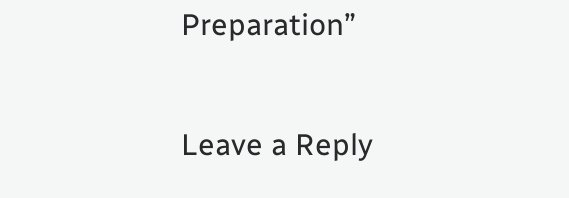Preparation”

Leave a Reply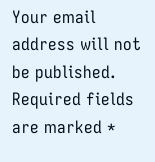Your email address will not be published. Required fields are marked *